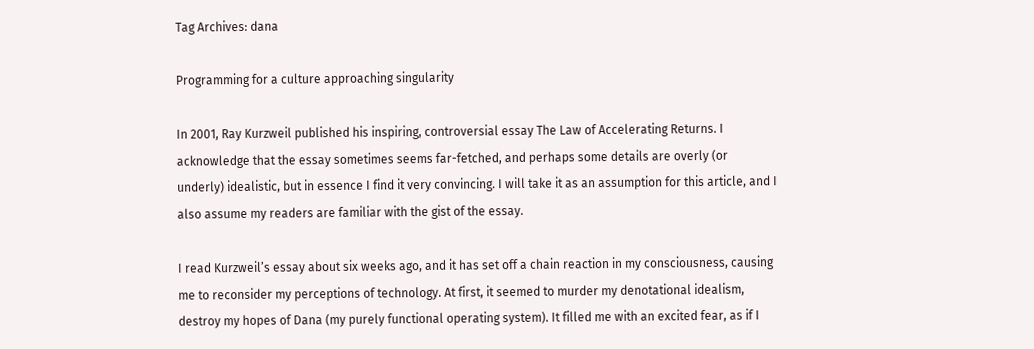Tag Archives: dana

Programming for a culture approaching singularity

In 2001, Ray Kurzweil published his inspiring, controversial essay The Law of Accelerating Returns. I acknowledge that the essay sometimes seems far-fetched, and perhaps some details are overly (or underly) idealistic, but in essence I find it very convincing. I will take it as an assumption for this article, and I also assume my readers are familiar with the gist of the essay.

I read Kurzweil’s essay about six weeks ago, and it has set off a chain reaction in my consciousness, causing me to reconsider my perceptions of technology. At first, it seemed to murder my denotational idealism, destroy my hopes of Dana (my purely functional operating system). It filled me with an excited fear, as if I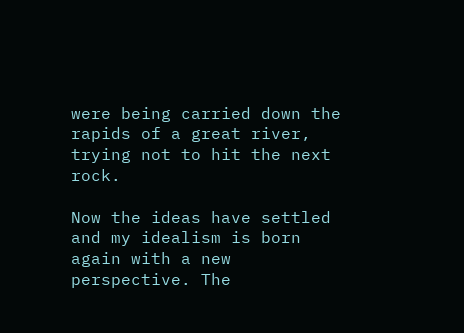were being carried down the rapids of a great river, trying not to hit the next rock.

Now the ideas have settled and my idealism is born again with a new perspective. The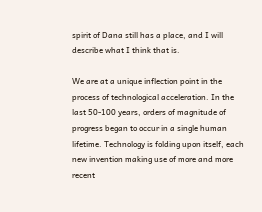spirit of Dana still has a place, and I will describe what I think that is.

We are at a unique inflection point in the process of technological acceleration. In the last 50-100 years, orders of magnitude of progress began to occur in a single human lifetime. Technology is folding upon itself, each new invention making use of more and more recent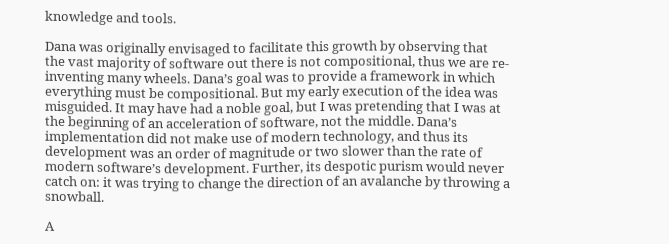knowledge and tools.

Dana was originally envisaged to facilitate this growth by observing that the vast majority of software out there is not compositional, thus we are re-inventing many wheels. Dana’s goal was to provide a framework in which everything must be compositional. But my early execution of the idea was misguided. It may have had a noble goal, but I was pretending that I was at the beginning of an acceleration of software, not the middle. Dana’s implementation did not make use of modern technology, and thus its development was an order of magnitude or two slower than the rate of modern software’s development. Further, its despotic purism would never catch on: it was trying to change the direction of an avalanche by throwing a snowball.

A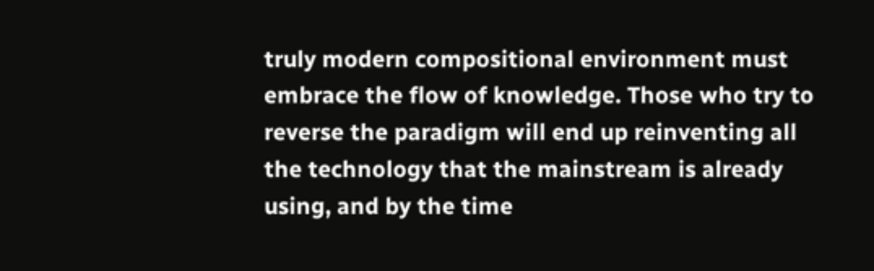truly modern compositional environment must embrace the flow of knowledge. Those who try to reverse the paradigm will end up reinventing all the technology that the mainstream is already using, and by the time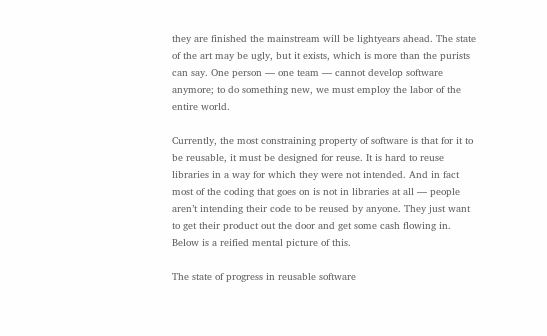they are finished the mainstream will be lightyears ahead. The state of the art may be ugly, but it exists, which is more than the purists can say. One person — one team — cannot develop software anymore; to do something new, we must employ the labor of the entire world.

Currently, the most constraining property of software is that for it to be reusable, it must be designed for reuse. It is hard to reuse libraries in a way for which they were not intended. And in fact most of the coding that goes on is not in libraries at all — people aren’t intending their code to be reused by anyone. They just want to get their product out the door and get some cash flowing in. Below is a reified mental picture of this.

The state of progress in reusable software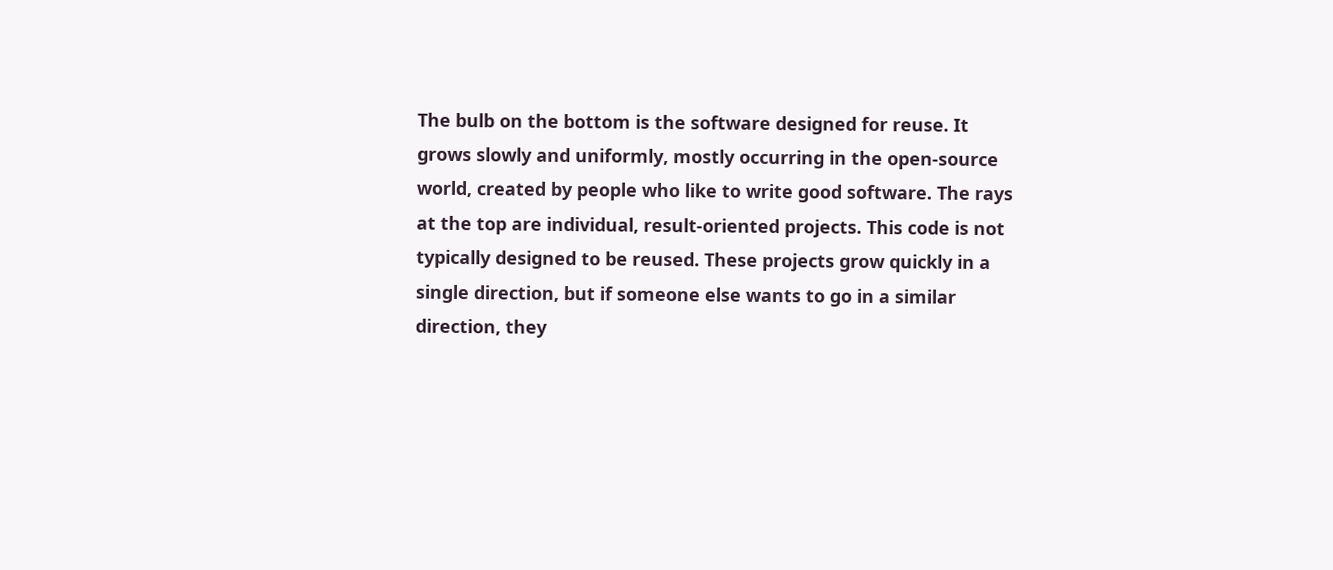The bulb on the bottom is the software designed for reuse. It grows slowly and uniformly, mostly occurring in the open-source world, created by people who like to write good software. The rays at the top are individual, result-oriented projects. This code is not typically designed to be reused. These projects grow quickly in a single direction, but if someone else wants to go in a similar direction, they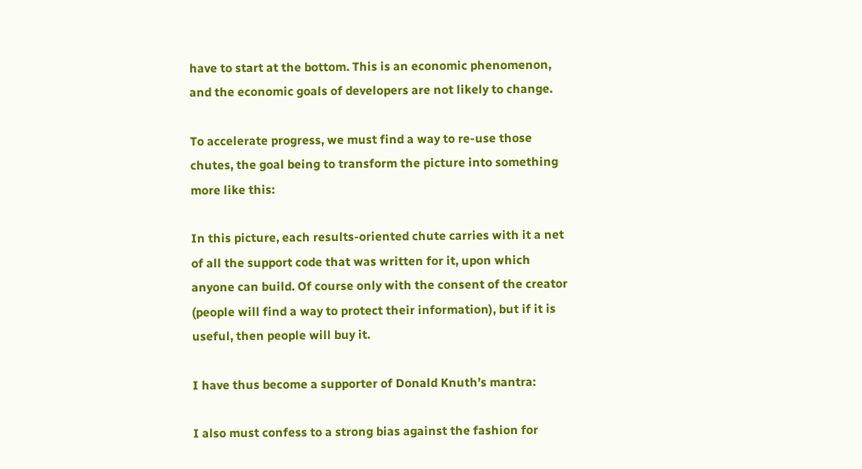have to start at the bottom. This is an economic phenomenon, and the economic goals of developers are not likely to change.

To accelerate progress, we must find a way to re-use those chutes, the goal being to transform the picture into something more like this:

In this picture, each results-oriented chute carries with it a net of all the support code that was written for it, upon which anyone can build. Of course only with the consent of the creator (people will find a way to protect their information), but if it is useful, then people will buy it.

I have thus become a supporter of Donald Knuth’s mantra:

I also must confess to a strong bias against the fashion for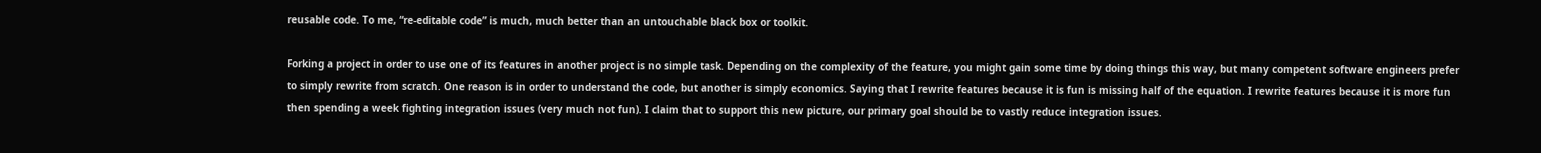reusable code. To me, “re-editable code” is much, much better than an untouchable black box or toolkit.

Forking a project in order to use one of its features in another project is no simple task. Depending on the complexity of the feature, you might gain some time by doing things this way, but many competent software engineers prefer to simply rewrite from scratch. One reason is in order to understand the code, but another is simply economics. Saying that I rewrite features because it is fun is missing half of the equation. I rewrite features because it is more fun then spending a week fighting integration issues (very much not fun). I claim that to support this new picture, our primary goal should be to vastly reduce integration issues.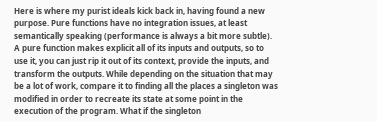Here is where my purist ideals kick back in, having found a new purpose. Pure functions have no integration issues, at least semantically speaking (performance is always a bit more subtle). A pure function makes explicit all of its inputs and outputs, so to use it, you can just rip it out of its context, provide the inputs, and transform the outputs. While depending on the situation that may be a lot of work, compare it to finding all the places a singleton was modified in order to recreate its state at some point in the execution of the program. What if the singleton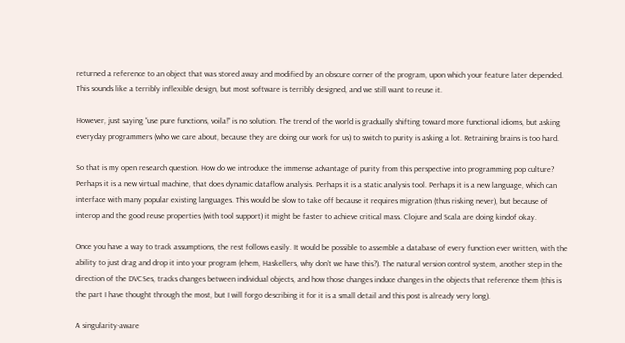returned a reference to an object that was stored away and modified by an obscure corner of the program, upon which your feature later depended. This sounds like a terribly inflexible design, but most software is terribly designed, and we still want to reuse it.

However, just saying “use pure functions, voila!” is no solution. The trend of the world is gradually shifting toward more functional idioms, but asking everyday programmers (who we care about, because they are doing our work for us) to switch to purity is asking a lot. Retraining brains is too hard.

So that is my open research question. How do we introduce the immense advantage of purity from this perspective into programming pop culture? Perhaps it is a new virtual machine, that does dynamic dataflow analysis. Perhaps it is a static analysis tool. Perhaps it is a new language, which can interface with many popular existing languages. This would be slow to take off because it requires migration (thus risking never), but because of interop and the good reuse properties (with tool support) it might be faster to achieve critical mass. Clojure and Scala are doing kindof okay.

Once you have a way to track assumptions, the rest follows easily. It would be possible to assemble a database of every function ever written, with the ability to just drag and drop it into your program (ehem, Haskellers, why don’t we have this?). The natural version control system, another step in the direction of the DVCSes, tracks changes between individual objects, and how those changes induce changes in the objects that reference them (this is the part I have thought through the most, but I will forgo describing it for it is a small detail and this post is already very long).

A singularity-aware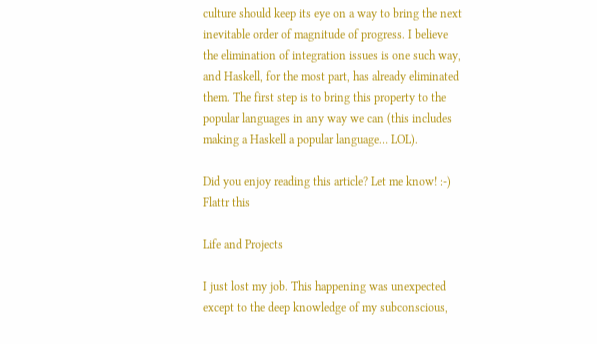culture should keep its eye on a way to bring the next inevitable order of magnitude of progress. I believe the elimination of integration issues is one such way, and Haskell, for the most part, has already eliminated them. The first step is to bring this property to the popular languages in any way we can (this includes making a Haskell a popular language… LOL).

Did you enjoy reading this article? Let me know! :-) Flattr this

Life and Projects

I just lost my job. This happening was unexpected except to the deep knowledge of my subconscious,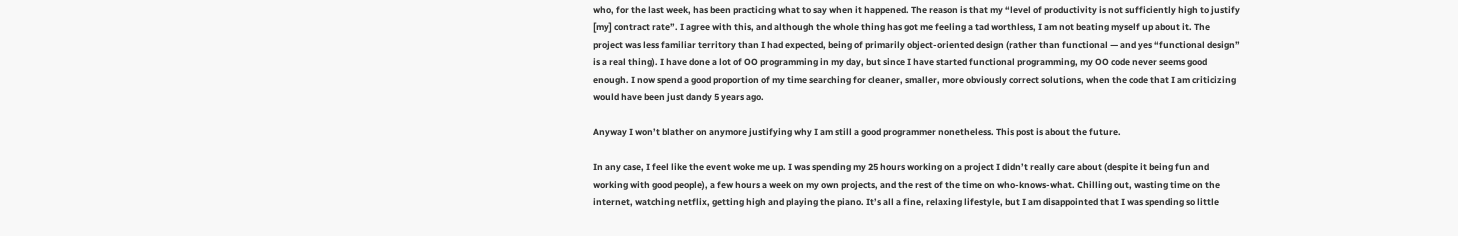who, for the last week, has been practicing what to say when it happened. The reason is that my “level of productivity is not sufficiently high to justify [my] contract rate”. I agree with this, and although the whole thing has got me feeling a tad worthless, I am not beating myself up about it. The project was less familiar territory than I had expected, being of primarily object-oriented design (rather than functional — and yes “functional design” is a real thing). I have done a lot of OO programming in my day, but since I have started functional programming, my OO code never seems good enough. I now spend a good proportion of my time searching for cleaner, smaller, more obviously correct solutions, when the code that I am criticizing would have been just dandy 5 years ago.

Anyway I won’t blather on anymore justifying why I am still a good programmer nonetheless. This post is about the future.

In any case, I feel like the event woke me up. I was spending my 25 hours working on a project I didn’t really care about (despite it being fun and working with good people), a few hours a week on my own projects, and the rest of the time on who-knows-what. Chilling out, wasting time on the internet, watching netflix, getting high and playing the piano. It’s all a fine, relaxing lifestyle, but I am disappointed that I was spending so little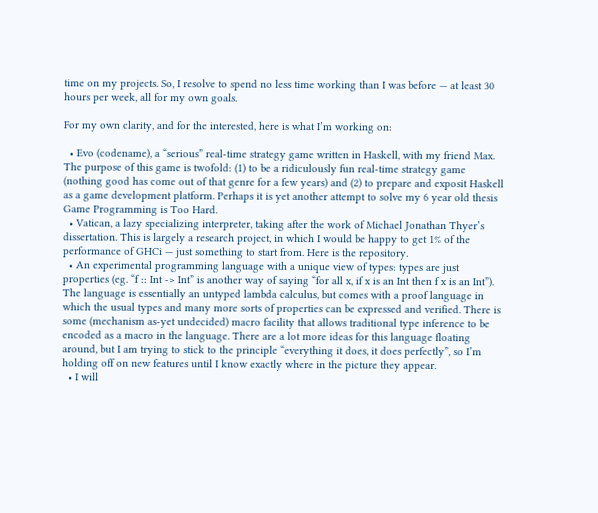time on my projects. So, I resolve to spend no less time working than I was before — at least 30 hours per week, all for my own goals.

For my own clarity, and for the interested, here is what I’m working on:

  • Evo (codename), a “serious” real-time strategy game written in Haskell, with my friend Max. The purpose of this game is twofold: (1) to be a ridiculously fun real-time strategy game (nothing good has come out of that genre for a few years) and (2) to prepare and exposit Haskell as a game development platform. Perhaps it is yet another attempt to solve my 6 year old thesis Game Programming is Too Hard.
  • Vatican, a lazy specializing interpreter, taking after the work of Michael Jonathan Thyer’s dissertation. This is largely a research project, in which I would be happy to get 1% of the performance of GHCi — just something to start from. Here is the repository.
  • An experimental programming language with a unique view of types: types are just properties (eg. “f :: Int -> Int” is another way of saying “for all x, if x is an Int then f x is an Int”). The language is essentially an untyped lambda calculus, but comes with a proof language in which the usual types and many more sorts of properties can be expressed and verified. There is some (mechanism as-yet undecided) macro facility that allows traditional type inference to be encoded as a macro in the language. There are a lot more ideas for this language floating around, but I am trying to stick to the principle “everything it does, it does perfectly”, so I’m holding off on new features until I know exactly where in the picture they appear.
  • I will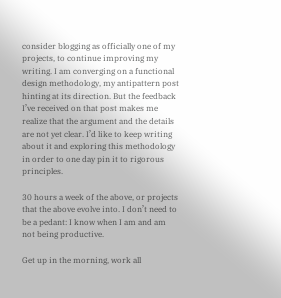consider blogging as officially one of my projects, to continue improving my writing. I am converging on a functional design methodology, my antipattern post hinting at its direction. But the feedback I’ve received on that post makes me realize that the argument and the details are not yet clear. I’d like to keep writing about it and exploring this methodology in order to one day pin it to rigorous principles.

30 hours a week of the above, or projects that the above evolve into. I don’t need to be a pedant: I know when I am and am not being productive.

Get up in the morning, work all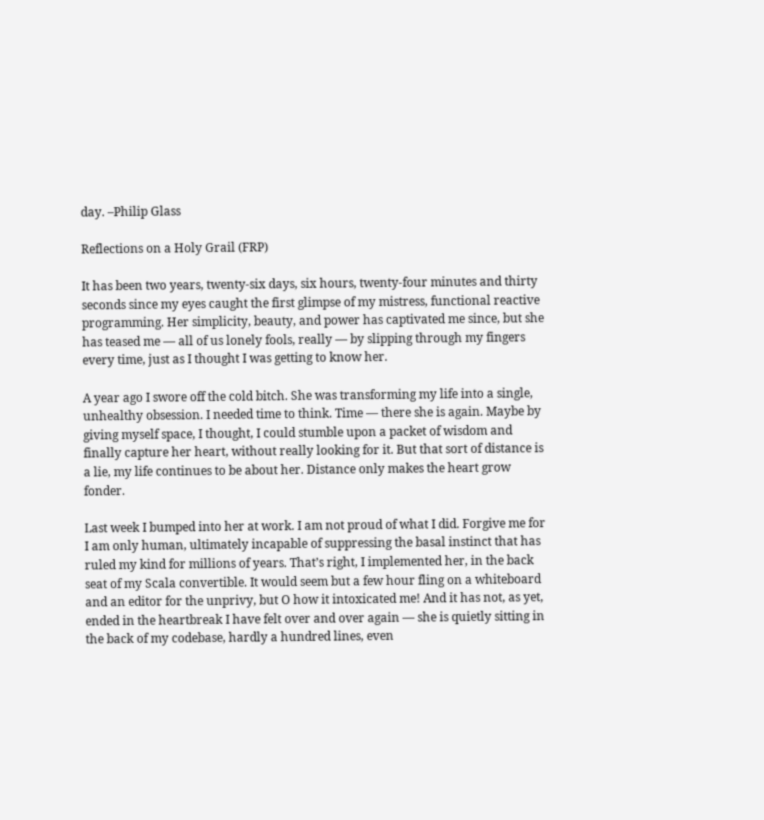day. –Philip Glass

Reflections on a Holy Grail (FRP)

It has been two years, twenty-six days, six hours, twenty-four minutes and thirty seconds since my eyes caught the first glimpse of my mistress, functional reactive programming. Her simplicity, beauty, and power has captivated me since, but she has teased me — all of us lonely fools, really — by slipping through my fingers every time, just as I thought I was getting to know her.

A year ago I swore off the cold bitch. She was transforming my life into a single, unhealthy obsession. I needed time to think. Time — there she is again. Maybe by giving myself space, I thought, I could stumble upon a packet of wisdom and finally capture her heart, without really looking for it. But that sort of distance is a lie, my life continues to be about her. Distance only makes the heart grow fonder.

Last week I bumped into her at work. I am not proud of what I did. Forgive me for I am only human, ultimately incapable of suppressing the basal instinct that has ruled my kind for millions of years. That’s right, I implemented her, in the back seat of my Scala convertible. It would seem but a few hour fling on a whiteboard and an editor for the unprivy, but O how it intoxicated me! And it has not, as yet, ended in the heartbreak I have felt over and over again — she is quietly sitting in the back of my codebase, hardly a hundred lines, even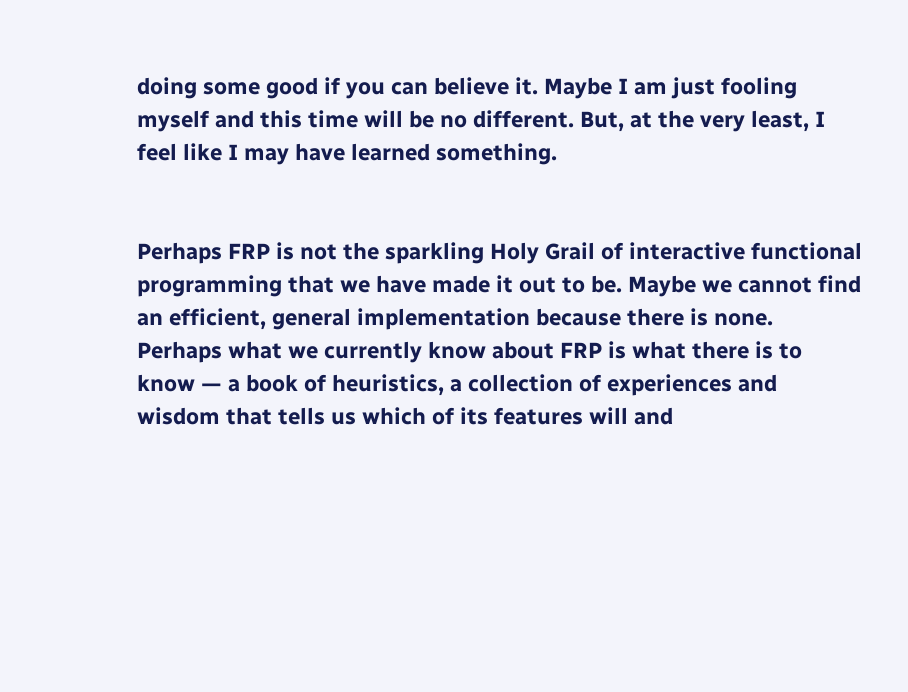doing some good if you can believe it. Maybe I am just fooling myself and this time will be no different. But, at the very least, I feel like I may have learned something.


Perhaps FRP is not the sparkling Holy Grail of interactive functional programming that we have made it out to be. Maybe we cannot find an efficient, general implementation because there is none. Perhaps what we currently know about FRP is what there is to know — a book of heuristics, a collection of experiences and wisdom that tells us which of its features will and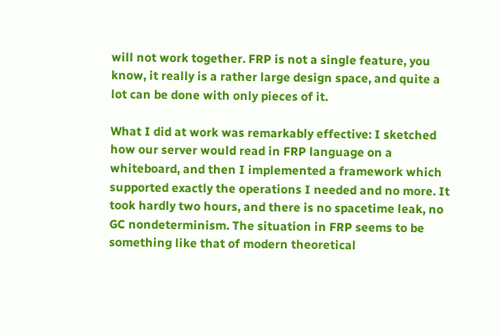will not work together. FRP is not a single feature, you know, it really is a rather large design space, and quite a lot can be done with only pieces of it.

What I did at work was remarkably effective: I sketched how our server would read in FRP language on a whiteboard, and then I implemented a framework which supported exactly the operations I needed and no more. It took hardly two hours, and there is no spacetime leak, no GC nondeterminism. The situation in FRP seems to be something like that of modern theoretical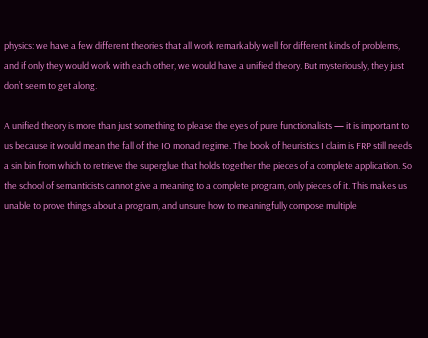physics: we have a few different theories that all work remarkably well for different kinds of problems, and if only they would work with each other, we would have a unified theory. But mysteriously, they just don’t seem to get along.

A unified theory is more than just something to please the eyes of pure functionalists — it is important to us because it would mean the fall of the IO monad regime. The book of heuristics I claim is FRP still needs a sin bin from which to retrieve the superglue that holds together the pieces of a complete application. So the school of semanticists cannot give a meaning to a complete program, only pieces of it. This makes us unable to prove things about a program, and unsure how to meaningfully compose multiple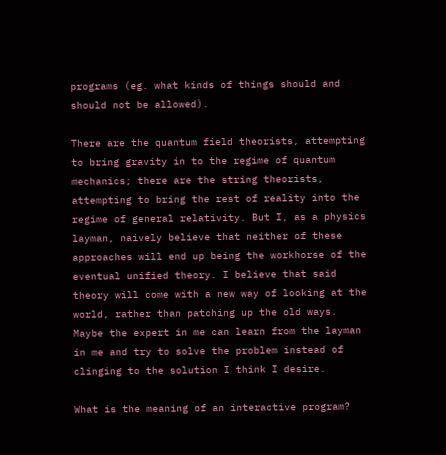programs (eg. what kinds of things should and should not be allowed).

There are the quantum field theorists, attempting to bring gravity in to the regime of quantum mechanics; there are the string theorists, attempting to bring the rest of reality into the regime of general relativity. But I, as a physics layman, naively believe that neither of these approaches will end up being the workhorse of the eventual unified theory. I believe that said theory will come with a new way of looking at the world, rather than patching up the old ways. Maybe the expert in me can learn from the layman in me and try to solve the problem instead of clinging to the solution I think I desire.

What is the meaning of an interactive program?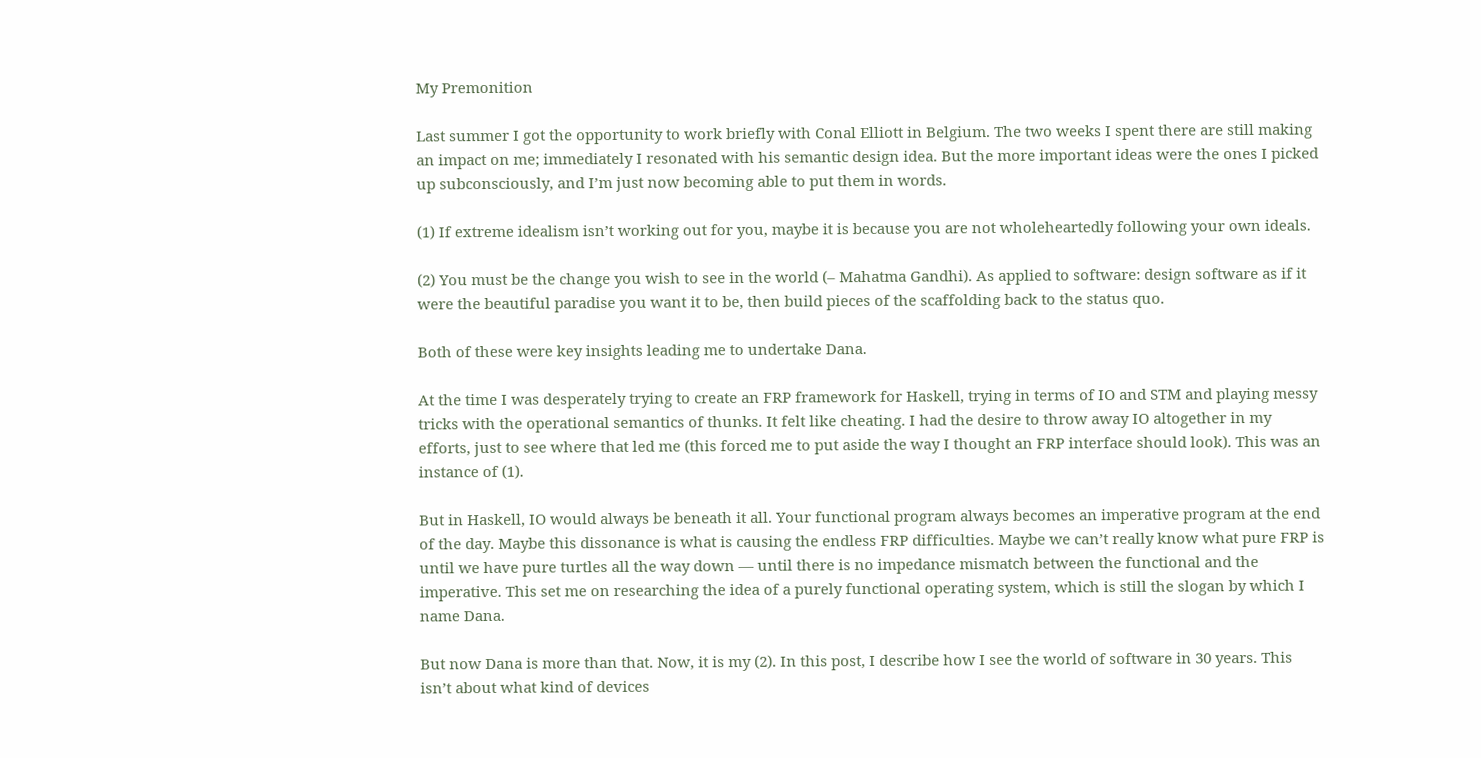My Premonition

Last summer I got the opportunity to work briefly with Conal Elliott in Belgium. The two weeks I spent there are still making an impact on me; immediately I resonated with his semantic design idea. But the more important ideas were the ones I picked up subconsciously, and I’m just now becoming able to put them in words.

(1) If extreme idealism isn’t working out for you, maybe it is because you are not wholeheartedly following your own ideals.

(2) You must be the change you wish to see in the world (– Mahatma Gandhi). As applied to software: design software as if it were the beautiful paradise you want it to be, then build pieces of the scaffolding back to the status quo.

Both of these were key insights leading me to undertake Dana.

At the time I was desperately trying to create an FRP framework for Haskell, trying in terms of IO and STM and playing messy tricks with the operational semantics of thunks. It felt like cheating. I had the desire to throw away IO altogether in my efforts, just to see where that led me (this forced me to put aside the way I thought an FRP interface should look). This was an instance of (1).

But in Haskell, IO would always be beneath it all. Your functional program always becomes an imperative program at the end of the day. Maybe this dissonance is what is causing the endless FRP difficulties. Maybe we can’t really know what pure FRP is until we have pure turtles all the way down — until there is no impedance mismatch between the functional and the imperative. This set me on researching the idea of a purely functional operating system, which is still the slogan by which I name Dana.

But now Dana is more than that. Now, it is my (2). In this post, I describe how I see the world of software in 30 years. This isn’t about what kind of devices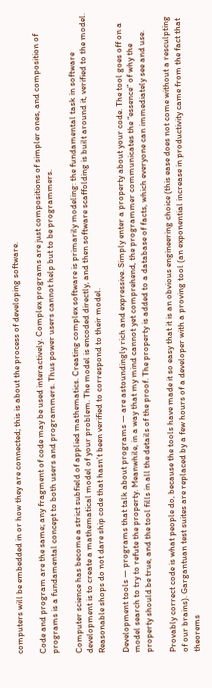computers will be embedded in or how they are connected; this is about the process of developing software.

Code and program are the same; any fragment of code may be used interactively. Complex programs are just compositions of simpler ones, and composition of programs is a fundamental concept to both users and programmers. Thus power users cannot help but to be programmers.

Computer science has become a strict subfield of applied mathematics. Creating complex software is primarily modeling: the fundamental task in software development is to create a mathematical model of your problem. The model is encoded directly, and then software scaffolding is built around it, verified to the model. Reasonable shops do not dare ship code that hasn’t been verified to correspond to their model.

Development tools — programs that talk about programs — are astoundingly rich and expressive. Simply enter a property about your code. The tool goes off on a model search to try to refute the property. Meanwhile, in a way that my mind cannot yet comprehend, the programmer communicates the “essence” of why the property should be true, and the tool fills in all the details of the proof. The property is added to a database of facts, which everyone can immediately see and use.

Provably correct code is what people do, because the tools have made it so easy that it is an obvious engineering choice (this ease does not come without a resculpting of our brains). Gargantuan test suites are replaced by a few hours of a developer with a proving tool (an exponential increase in productivity came from the fact that theorems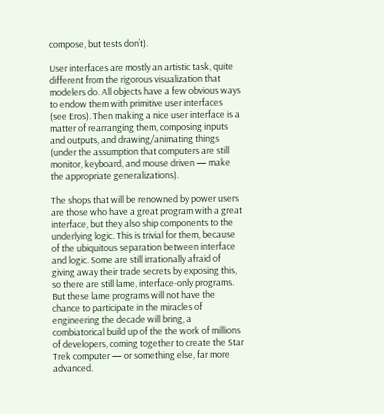compose, but tests don’t).

User interfaces are mostly an artistic task, quite different from the rigorous visualization that modelers do. All objects have a few obvious ways to endow them with primitive user interfaces (see Eros). Then making a nice user interface is a matter of rearranging them, composing inputs and outputs, and drawing/animating things (under the assumption that computers are still monitor, keyboard, and mouse driven — make the appropriate generalizations).

The shops that will be renowned by power users are those who have a great program with a great interface, but they also ship components to the underlying logic. This is trivial for them, because of the ubiquitous separation between interface and logic. Some are still irrationally afraid of giving away their trade secrets by exposing this, so there are still lame, interface-only programs. But these lame programs will not have the chance to participate in the miracles of engineering the decade will bring, a combiatorical build up of the the work of millions of developers, coming together to create the Star Trek computer — or something else, far more advanced.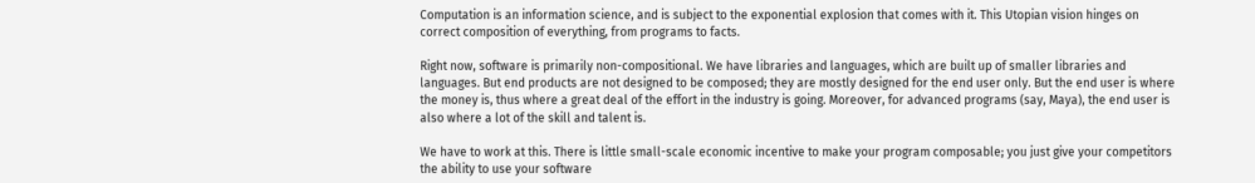Computation is an information science, and is subject to the exponential explosion that comes with it. This Utopian vision hinges on correct composition of everything, from programs to facts.

Right now, software is primarily non-compositional. We have libraries and languages, which are built up of smaller libraries and languages. But end products are not designed to be composed; they are mostly designed for the end user only. But the end user is where the money is, thus where a great deal of the effort in the industry is going. Moreover, for advanced programs (say, Maya), the end user is also where a lot of the skill and talent is.

We have to work at this. There is little small-scale economic incentive to make your program composable; you just give your competitors the ability to use your software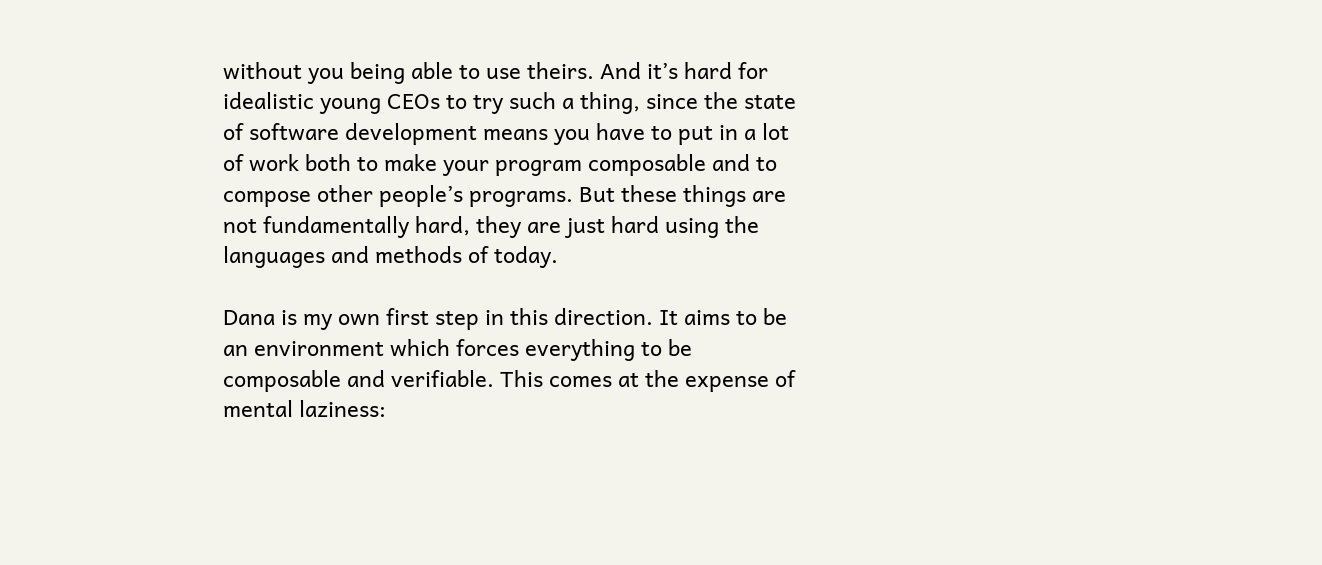without you being able to use theirs. And it’s hard for idealistic young CEOs to try such a thing, since the state of software development means you have to put in a lot of work both to make your program composable and to compose other people’s programs. But these things are not fundamentally hard, they are just hard using the languages and methods of today.

Dana is my own first step in this direction. It aims to be an environment which forces everything to be composable and verifiable. This comes at the expense of mental laziness: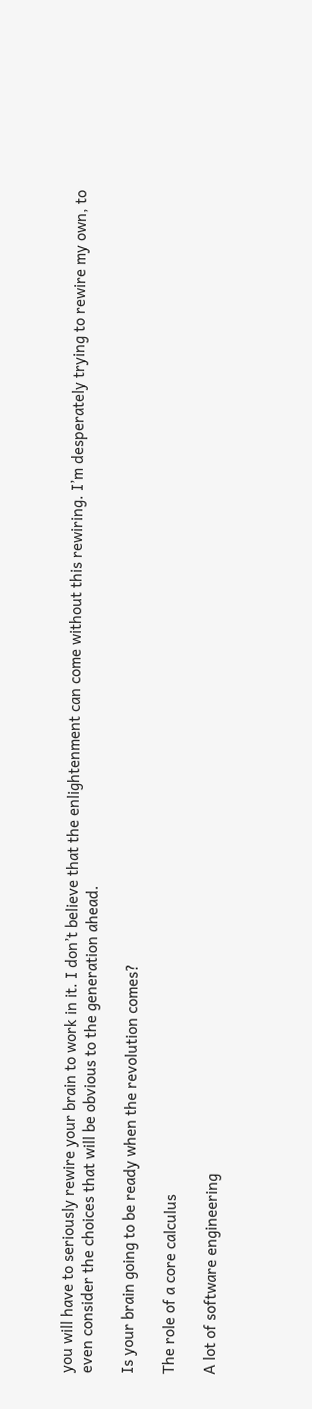you will have to seriously rewire your brain to work in it. I don’t believe that the enlightenment can come without this rewiring. I’m desperately trying to rewire my own, to even consider the choices that will be obvious to the generation ahead.

Is your brain going to be ready when the revolution comes?

The role of a core calculus

A lot of software engineering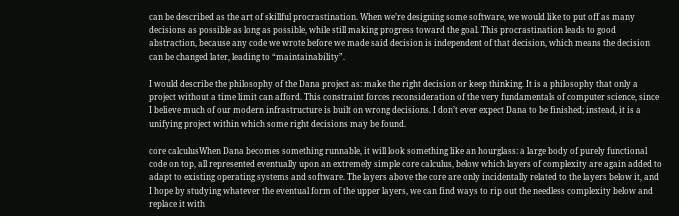can be described as the art of skillful procrastination. When we’re designing some software, we would like to put off as many decisions as possible as long as possible, while still making progress toward the goal. This procrastination leads to good abstraction, because any code we wrote before we made said decision is independent of that decision, which means the decision can be changed later, leading to “maintainability”.

I would describe the philosophy of the Dana project as: make the right decision or keep thinking. It is a philosophy that only a project without a time limit can afford. This constraint forces reconsideration of the very fundamentals of computer science, since I believe much of our modern infrastructure is built on wrong decisions. I don’t ever expect Dana to be finished; instead, it is a unifying project within which some right decisions may be found.

core calculusWhen Dana becomes something runnable, it will look something like an hourglass: a large body of purely functional code on top, all represented eventually upon an extremely simple core calculus, below which layers of complexity are again added to adapt to existing operating systems and software. The layers above the core are only incidentally related to the layers below it, and I hope by studying whatever the eventual form of the upper layers, we can find ways to rip out the needless complexity below and replace it with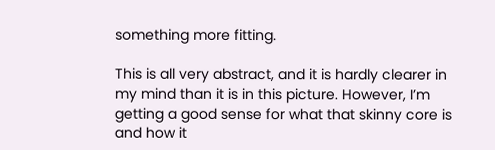something more fitting.

This is all very abstract, and it is hardly clearer in my mind than it is in this picture. However, I’m getting a good sense for what that skinny core is and how it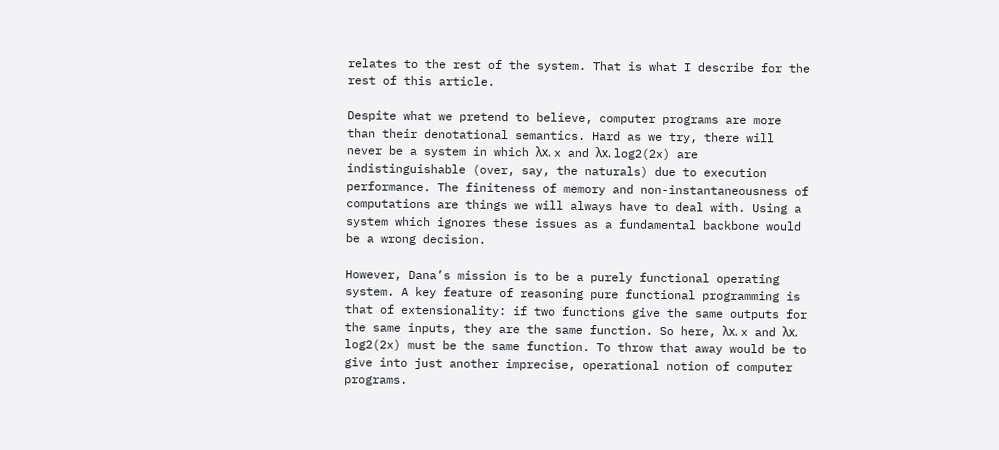relates to the rest of the system. That is what I describe for the rest of this article.

Despite what we pretend to believe, computer programs are more than their denotational semantics. Hard as we try, there will never be a system in which λx. x and λx. log2(2x) are indistinguishable (over, say, the naturals) due to execution performance. The finiteness of memory and non-instantaneousness of computations are things we will always have to deal with. Using a system which ignores these issues as a fundamental backbone would be a wrong decision.

However, Dana’s mission is to be a purely functional operating system. A key feature of reasoning pure functional programming is that of extensionality: if two functions give the same outputs for the same inputs, they are the same function. So here, λx. x and λx. log2(2x) must be the same function. To throw that away would be to give into just another imprecise, operational notion of computer programs.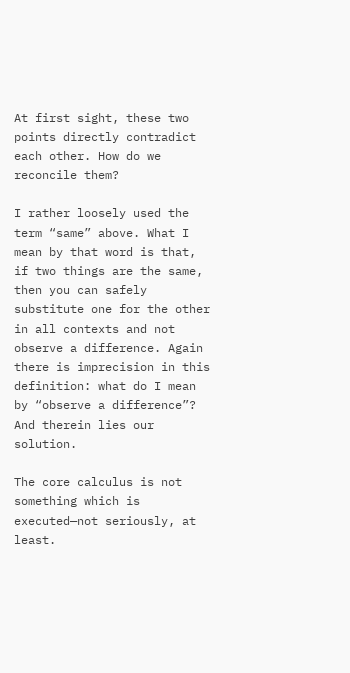At first sight, these two points directly contradict each other. How do we reconcile them?

I rather loosely used the term “same” above. What I mean by that word is that, if two things are the same, then you can safely substitute one for the other in all contexts and not observe a difference. Again there is imprecision in this definition: what do I mean by “observe a difference”? And therein lies our solution.

The core calculus is not something which is executed—not seriously, at least.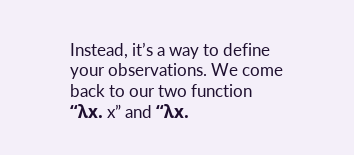Instead, it’s a way to define your observations. We come back to our two function “λx. x” and “λx.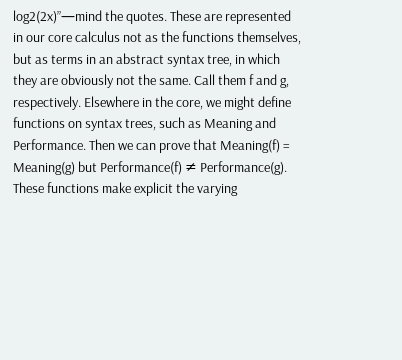log2(2x)”—mind the quotes. These are represented in our core calculus not as the functions themselves, but as terms in an abstract syntax tree, in which they are obviously not the same. Call them f and g, respectively. Elsewhere in the core, we might define functions on syntax trees, such as Meaning and Performance. Then we can prove that Meaning(f) = Meaning(g) but Performance(f) ≠ Performance(g). These functions make explicit the varying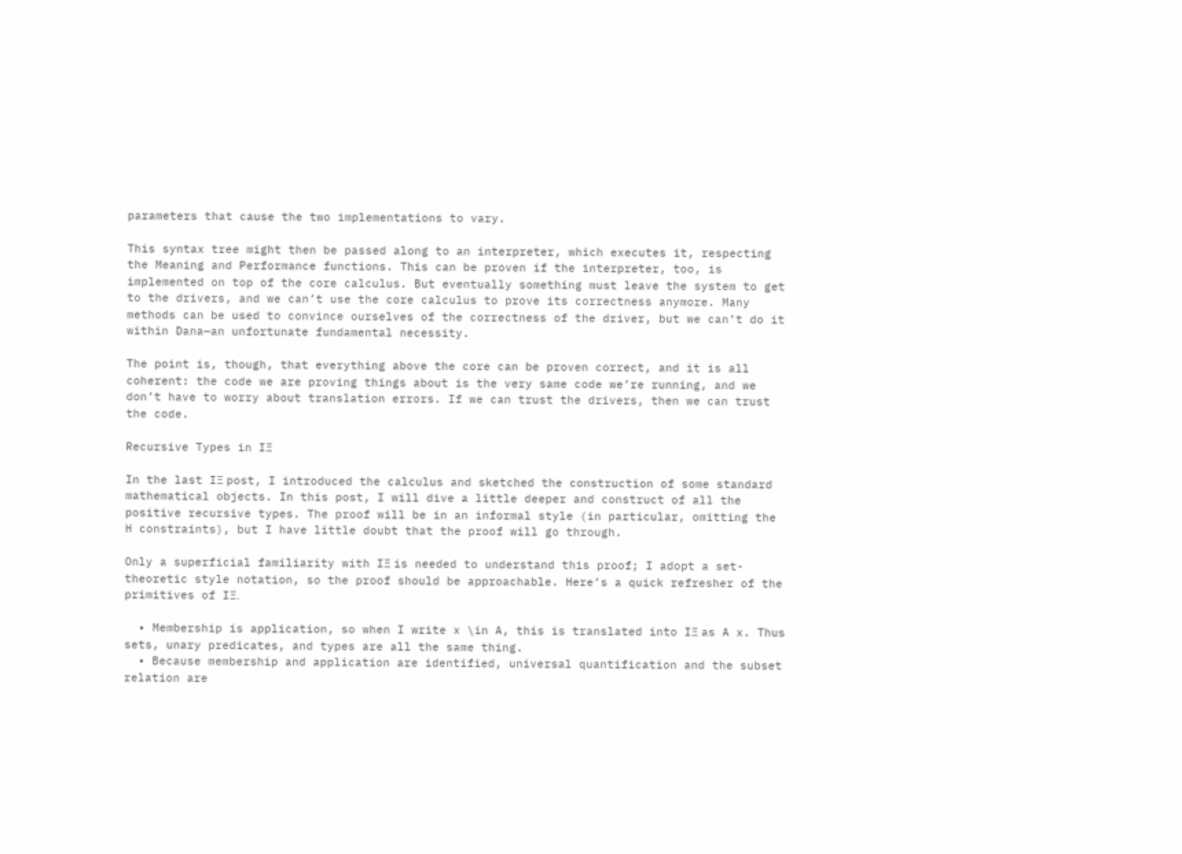parameters that cause the two implementations to vary.

This syntax tree might then be passed along to an interpreter, which executes it, respecting the Meaning and Performance functions. This can be proven if the interpreter, too, is implemented on top of the core calculus. But eventually something must leave the system to get to the drivers, and we can’t use the core calculus to prove its correctness anymore. Many methods can be used to convince ourselves of the correctness of the driver, but we can’t do it within Dana—an unfortunate fundamental necessity.

The point is, though, that everything above the core can be proven correct, and it is all coherent: the code we are proving things about is the very same code we’re running, and we don’t have to worry about translation errors. If we can trust the drivers, then we can trust the code.

Recursive Types in IΞ

In the last IΞ post, I introduced the calculus and sketched the construction of some standard mathematical objects. In this post, I will dive a little deeper and construct of all the positive recursive types. The proof will be in an informal style (in particular, omitting the H constraints), but I have little doubt that the proof will go through.

Only a superficial familiarity with IΞ is needed to understand this proof; I adopt a set-theoretic style notation, so the proof should be approachable. Here’s a quick refresher of the primitives of IΞ.

  • Membership is application, so when I write x \in A, this is translated into IΞ as A x. Thus sets, unary predicates, and types are all the same thing.
  • Because membership and application are identified, universal quantification and the subset relation are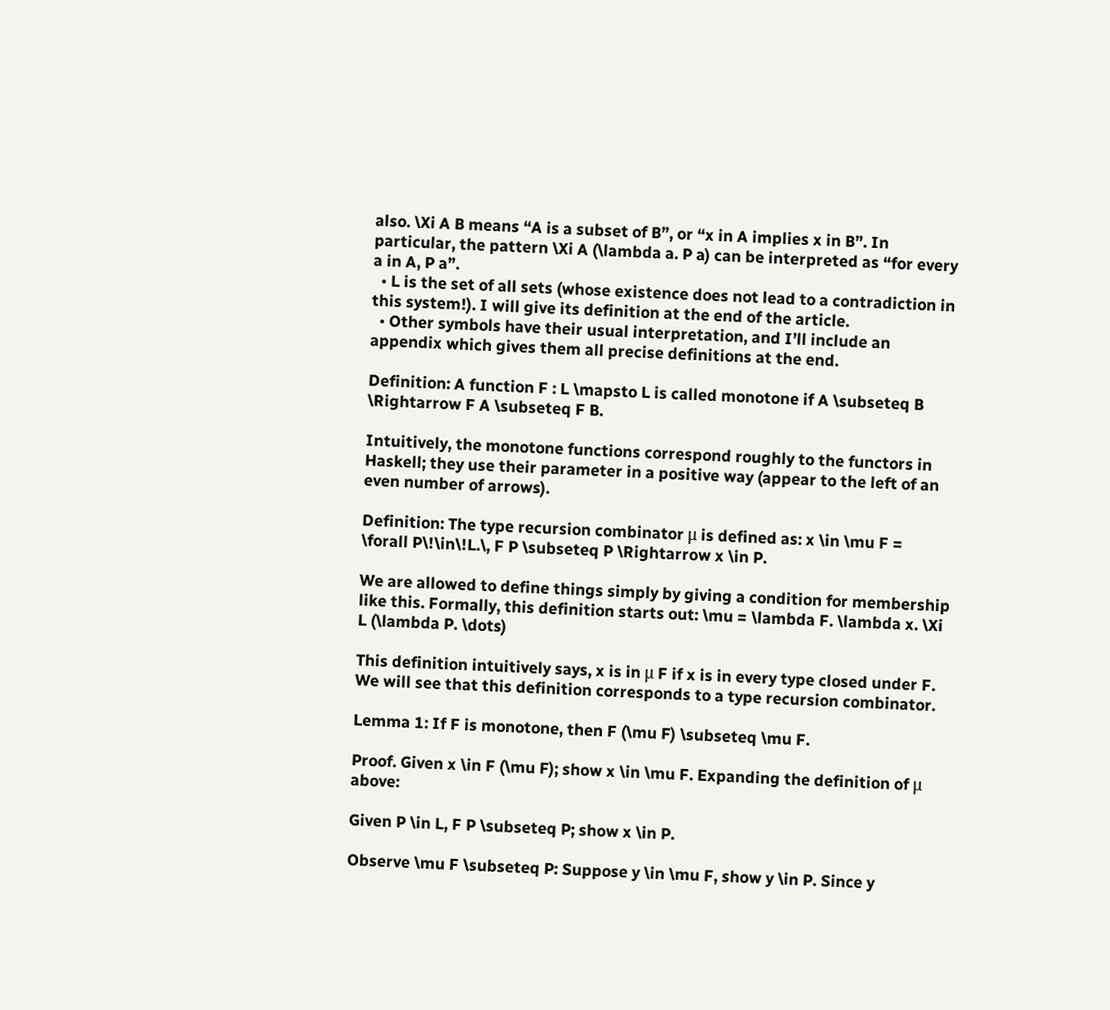also. \Xi A B means “A is a subset of B”, or “x in A implies x in B”. In particular, the pattern \Xi A (\lambda a. P a) can be interpreted as “for every a in A, P a”.
  • L is the set of all sets (whose existence does not lead to a contradiction in this system!). I will give its definition at the end of the article.
  • Other symbols have their usual interpretation, and I’ll include an appendix which gives them all precise definitions at the end.

Definition: A function F : L \mapsto L is called monotone if A \subseteq B \Rightarrow F A \subseteq F B.

Intuitively, the monotone functions correspond roughly to the functors in Haskell; they use their parameter in a positive way (appear to the left of an even number of arrows).

Definition: The type recursion combinator μ is defined as: x \in \mu F = \forall P\!\in\!L.\, F P \subseteq P \Rightarrow x \in P.

We are allowed to define things simply by giving a condition for membership like this. Formally, this definition starts out: \mu = \lambda F. \lambda x. \Xi L (\lambda P. \dots)

This definition intuitively says, x is in μ F if x is in every type closed under F. We will see that this definition corresponds to a type recursion combinator.

Lemma 1: If F is monotone, then F (\mu F) \subseteq \mu F.

Proof. Given x \in F (\mu F); show x \in \mu F. Expanding the definition of μ above:

Given P \in L, F P \subseteq P; show x \in P.

Observe \mu F \subseteq P: Suppose y \in \mu F, show y \in P. Since y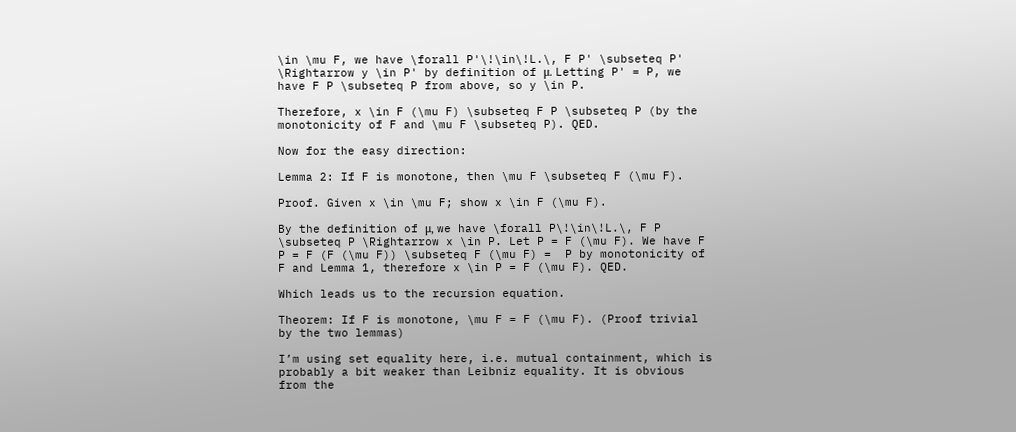\in \mu F, we have \forall P'\!\in\!L.\, F P' \subseteq P' \Rightarrow y \in P' by definition of μ. Letting P' = P, we have F P \subseteq P from above, so y \in P.

Therefore, x \in F (\mu F) \subseteq F P \subseteq P (by the monotonicity of F and \mu F \subseteq P). QED.

Now for the easy direction:

Lemma 2: If F is monotone, then \mu F \subseteq F (\mu F).

Proof. Given x \in \mu F; show x \in F (\mu F).

By the definition of μ, we have \forall P\!\in\!L.\, F P \subseteq P \Rightarrow x \in P. Let P = F (\mu F). We have F P = F (F (\mu F)) \subseteq F (\mu F) =  P by monotonicity of F and Lemma 1, therefore x \in P = F (\mu F). QED.

Which leads us to the recursion equation.

Theorem: If F is monotone, \mu F = F (\mu F). (Proof trivial by the two lemmas)

I’m using set equality here, i.e. mutual containment, which is probably a bit weaker than Leibniz equality. It is obvious from the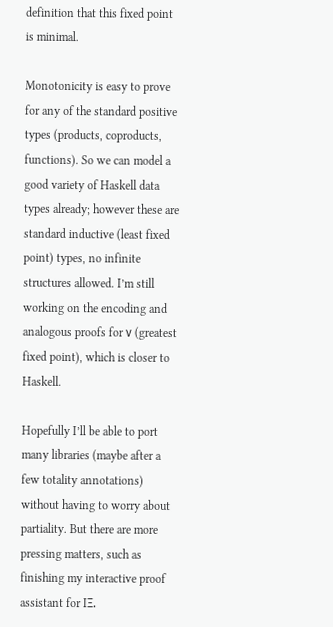definition that this fixed point is minimal.

Monotonicity is easy to prove for any of the standard positive types (products, coproducts, functions). So we can model a good variety of Haskell data types already; however these are standard inductive (least fixed point) types, no infinite structures allowed. I’m still working on the encoding and analogous proofs for ν (greatest fixed point), which is closer to Haskell.

Hopefully I’ll be able to port many libraries (maybe after a few totality annotations) without having to worry about partiality. But there are more pressing matters, such as finishing my interactive proof assistant for IΞ.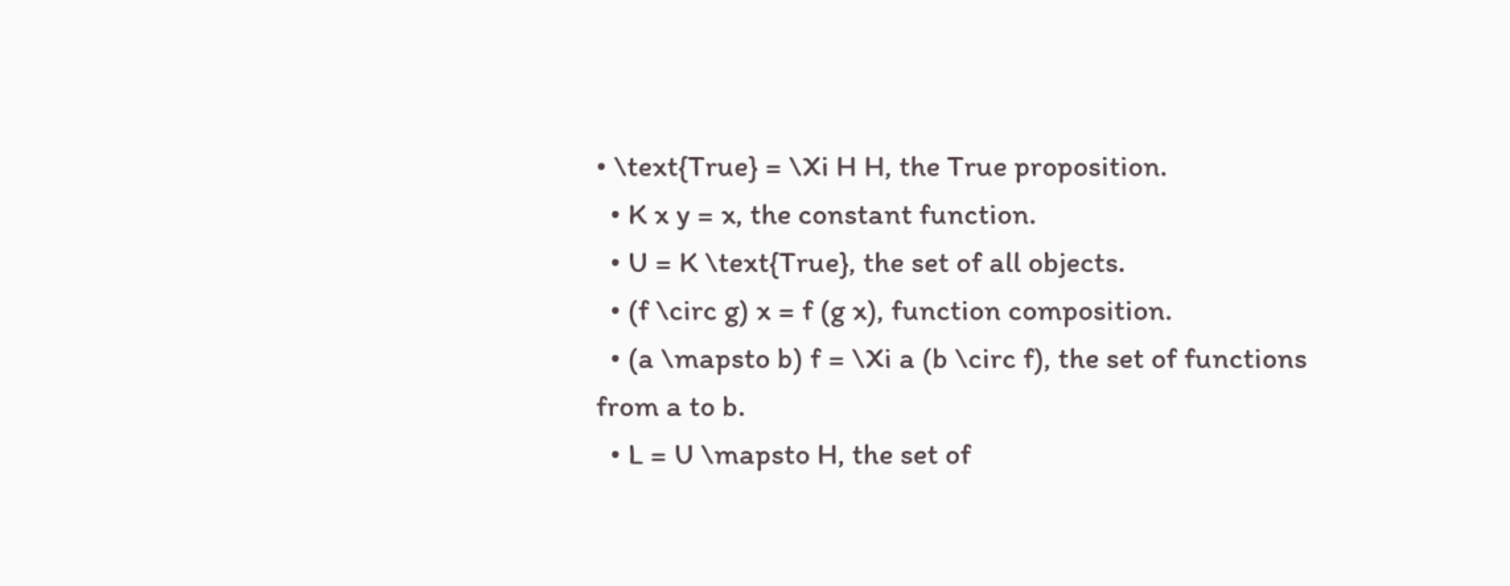• \text{True} = \Xi H H, the True proposition.
  • K x y = x, the constant function.
  • U = K \text{True}, the set of all objects.
  • (f \circ g) x = f (g x), function composition.
  • (a \mapsto b) f = \Xi a (b \circ f), the set of functions from a to b.
  • L = U \mapsto H, the set of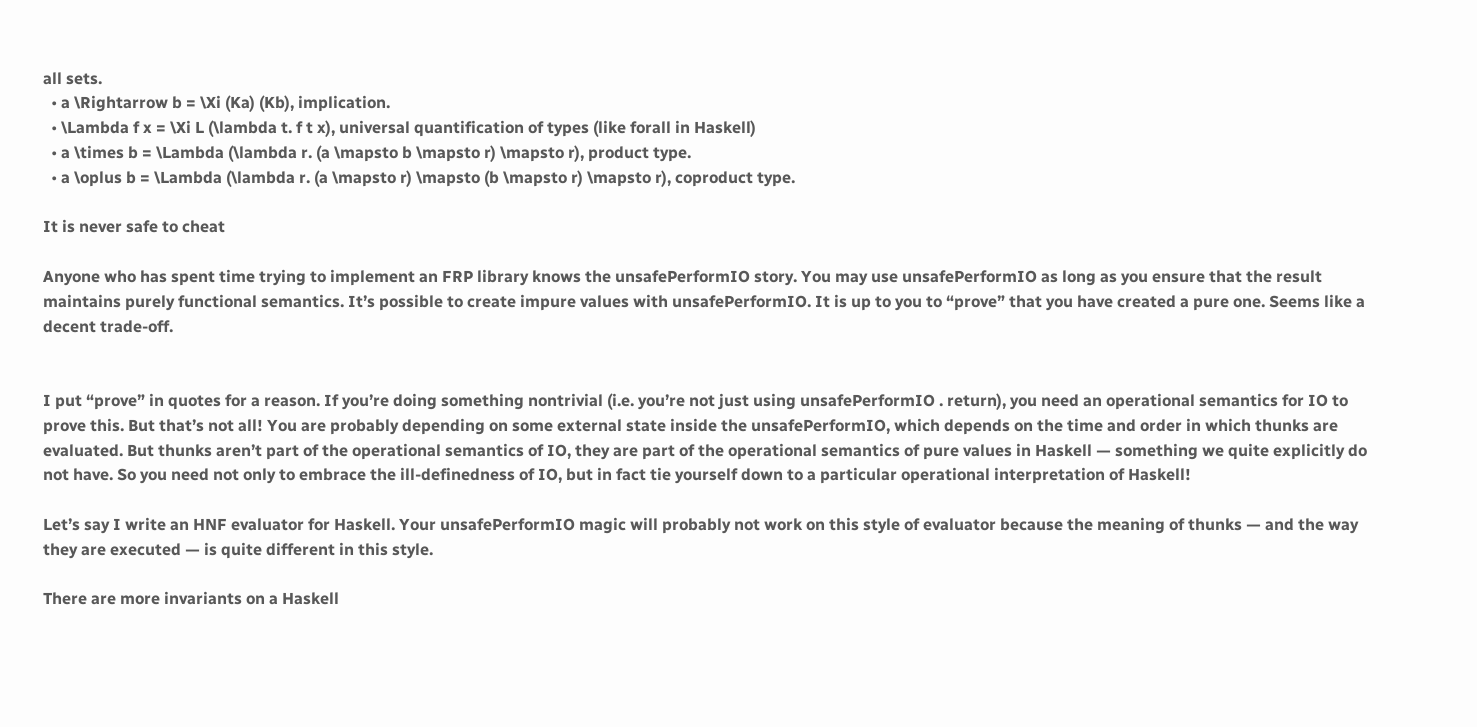all sets.
  • a \Rightarrow b = \Xi (Ka) (Kb), implication.
  • \Lambda f x = \Xi L (\lambda t. f t x), universal quantification of types (like forall in Haskell)
  • a \times b = \Lambda (\lambda r. (a \mapsto b \mapsto r) \mapsto r), product type.
  • a \oplus b = \Lambda (\lambda r. (a \mapsto r) \mapsto (b \mapsto r) \mapsto r), coproduct type.

It is never safe to cheat

Anyone who has spent time trying to implement an FRP library knows the unsafePerformIO story. You may use unsafePerformIO as long as you ensure that the result maintains purely functional semantics. It’s possible to create impure values with unsafePerformIO. It is up to you to “prove” that you have created a pure one. Seems like a decent trade-off.


I put “prove” in quotes for a reason. If you’re doing something nontrivial (i.e. you’re not just using unsafePerformIO . return), you need an operational semantics for IO to prove this. But that’s not all! You are probably depending on some external state inside the unsafePerformIO, which depends on the time and order in which thunks are evaluated. But thunks aren’t part of the operational semantics of IO, they are part of the operational semantics of pure values in Haskell — something we quite explicitly do not have. So you need not only to embrace the ill-definedness of IO, but in fact tie yourself down to a particular operational interpretation of Haskell!

Let’s say I write an HNF evaluator for Haskell. Your unsafePerformIO magic will probably not work on this style of evaluator because the meaning of thunks — and the way they are executed — is quite different in this style.

There are more invariants on a Haskell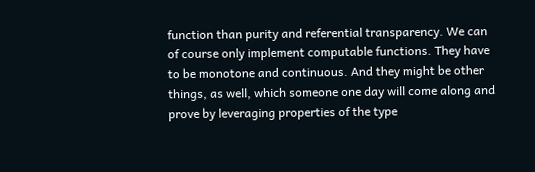function than purity and referential transparency. We can of course only implement computable functions. They have to be monotone and continuous. And they might be other things, as well, which someone one day will come along and prove by leveraging properties of the type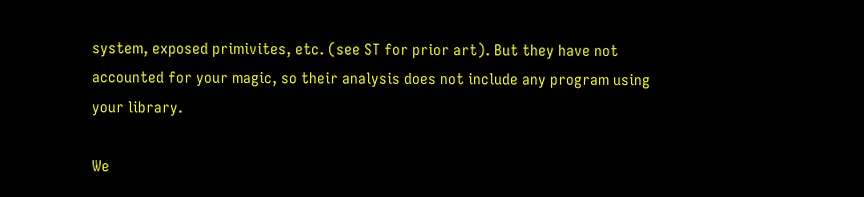system, exposed primivites, etc. (see ST for prior art). But they have not accounted for your magic, so their analysis does not include any program using your library.

We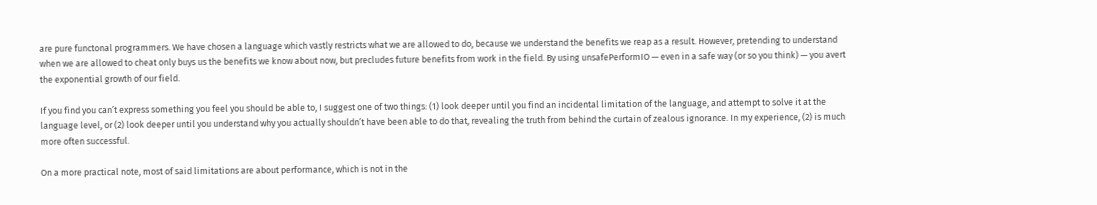are pure functonal programmers. We have chosen a language which vastly restricts what we are allowed to do, because we understand the benefits we reap as a result. However, pretending to understand when we are allowed to cheat only buys us the benefits we know about now, but precludes future benefits from work in the field. By using unsafePerformIO — even in a safe way (or so you think) — you avert the exponential growth of our field.

If you find you can’t express something you feel you should be able to, I suggest one of two things: (1) look deeper until you find an incidental limitation of the language, and attempt to solve it at the language level, or (2) look deeper until you understand why you actually shouldn’t have been able to do that, revealing the truth from behind the curtain of zealous ignorance. In my experience, (2) is much more often successful.

On a more practical note, most of said limitations are about performance, which is not in the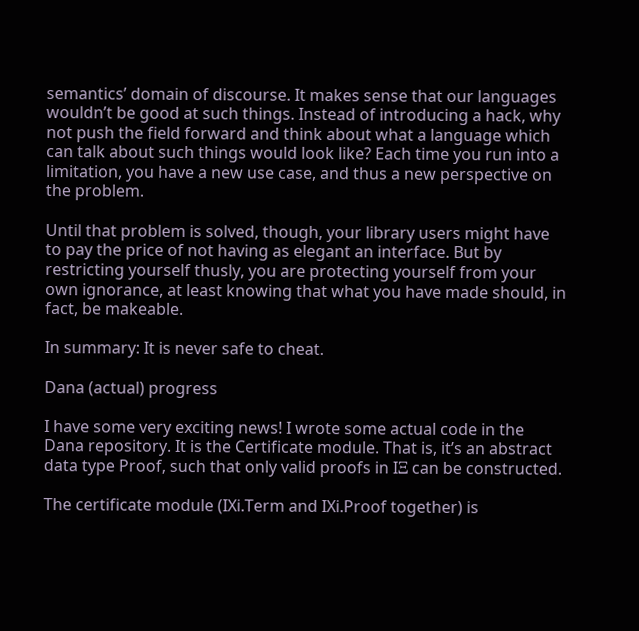semantics’ domain of discourse. It makes sense that our languages wouldn’t be good at such things. Instead of introducing a hack, why not push the field forward and think about what a language which can talk about such things would look like? Each time you run into a limitation, you have a new use case, and thus a new perspective on the problem.

Until that problem is solved, though, your library users might have to pay the price of not having as elegant an interface. But by restricting yourself thusly, you are protecting yourself from your own ignorance, at least knowing that what you have made should, in fact, be makeable.

In summary: It is never safe to cheat.

Dana (actual) progress

I have some very exciting news! I wrote some actual code in the Dana repository. It is the Certificate module. That is, it’s an abstract data type Proof, such that only valid proofs in IΞ can be constructed.

The certificate module (IXi.Term and IXi.Proof together) is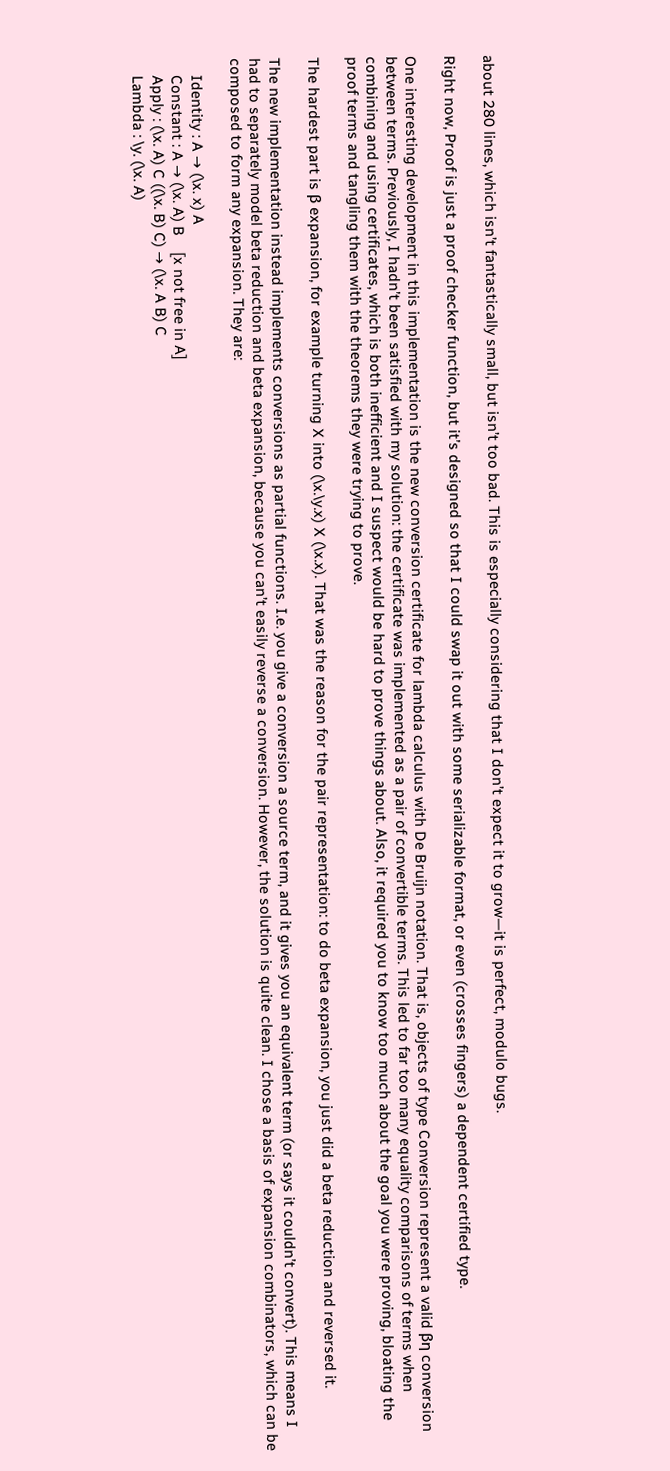about 280 lines, which isn’t fantastically small, but isn’t too bad. This is especially considering that I don’t expect it to grow—it is perfect, modulo bugs.

Right now, Proof is just a proof checker function, but it’s designed so that I could swap it out with some serializable format, or even (crosses fingers) a dependent certified type.

One interesting development in this implementation is the new conversion certificate for lambda calculus with De Bruijn notation. That is, objects of type Conversion represent a valid βη conversion between terms. Previously, I hadn’t been satisfied with my solution: the certificate was implemented as a pair of convertible terms. This led to far too many equality comparisons of terms when combining and using certificates, which is both inefficient and I suspect would be hard to prove things about. Also, it required you to know too much about the goal you were proving, bloating the proof terms and tangling them with the theorems they were trying to prove.

The hardest part is β expansion, for example turning X into (\x.\y.x) X (\x.x). That was the reason for the pair representation: to do beta expansion, you just did a beta reduction and reversed it.

The new implementation instead implements conversions as partial functions. I.e. you give a conversion a source term, and it gives you an equivalent term (or says it couldn’t convert). This means I had to separately model beta reduction and beta expansion, because you can’t easily reverse a conversion. However, the solution is quite clean. I chose a basis of expansion combinators, which can be composed to form any expansion. They are:

    Identity : A → (\x. x) A
    Constant : A → (\x. A) B    [x not free in A]
    Apply : (\x. A) C ((\x. B) C) → (\x. A B) C
    Lambda : \y. (\x. A)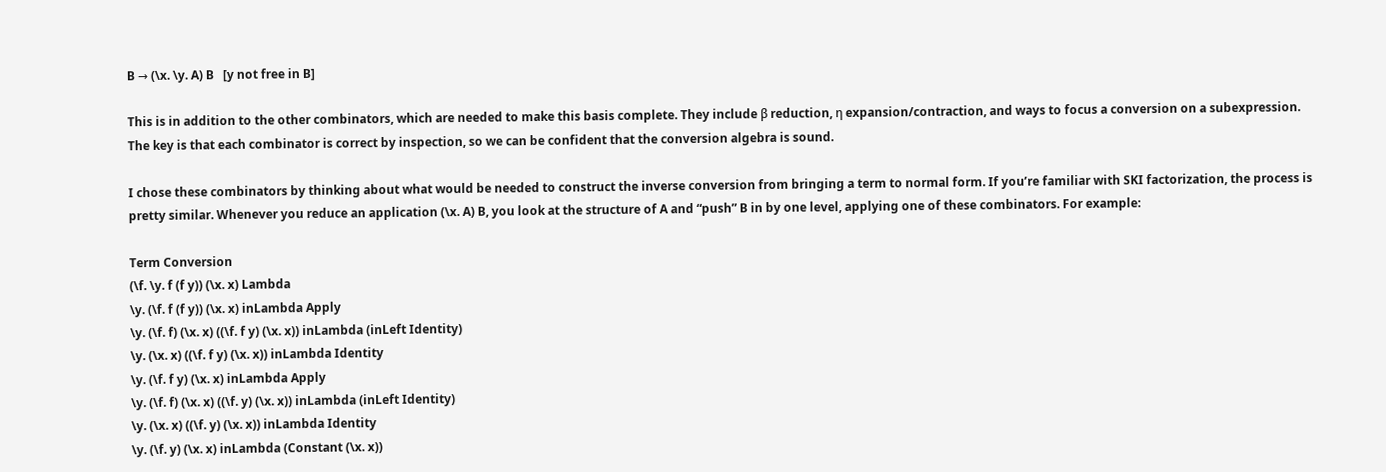B → (\x. \y. A) B   [y not free in B]

This is in addition to the other combinators, which are needed to make this basis complete. They include β reduction, η expansion/contraction, and ways to focus a conversion on a subexpression. The key is that each combinator is correct by inspection, so we can be confident that the conversion algebra is sound.

I chose these combinators by thinking about what would be needed to construct the inverse conversion from bringing a term to normal form. If you’re familiar with SKI factorization, the process is pretty similar. Whenever you reduce an application (\x. A) B, you look at the structure of A and “push” B in by one level, applying one of these combinators. For example:

Term Conversion
(\f. \y. f (f y)) (\x. x) Lambda
\y. (\f. f (f y)) (\x. x) inLambda Apply
\y. (\f. f) (\x. x) ((\f. f y) (\x. x)) inLambda (inLeft Identity)
\y. (\x. x) ((\f. f y) (\x. x)) inLambda Identity
\y. (\f. f y) (\x. x) inLambda Apply
\y. (\f. f) (\x. x) ((\f. y) (\x. x)) inLambda (inLeft Identity)
\y. (\x. x) ((\f. y) (\x. x)) inLambda Identity
\y. (\f. y) (\x. x) inLambda (Constant (\x. x))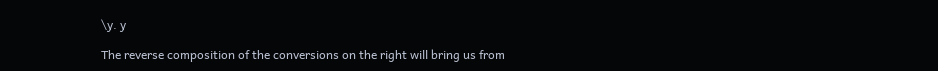\y. y

The reverse composition of the conversions on the right will bring us from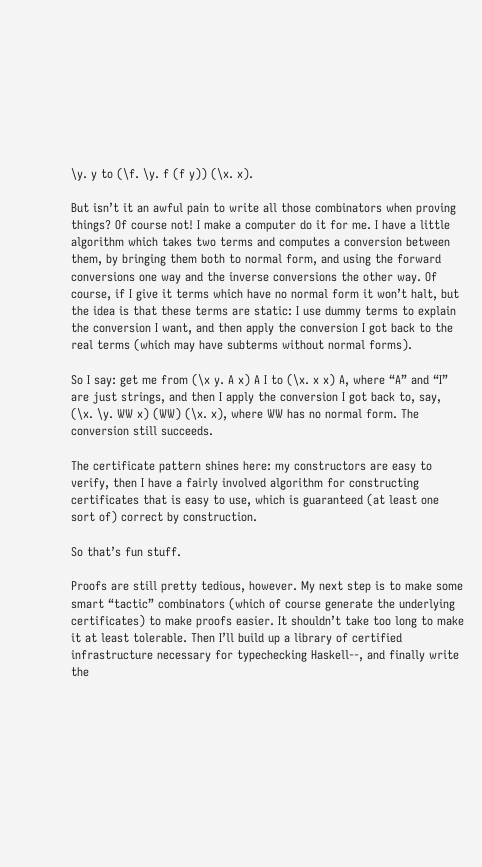\y. y to (\f. \y. f (f y)) (\x. x).

But isn’t it an awful pain to write all those combinators when proving things? Of course not! I make a computer do it for me. I have a little algorithm which takes two terms and computes a conversion between them, by bringing them both to normal form, and using the forward conversions one way and the inverse conversions the other way. Of course, if I give it terms which have no normal form it won’t halt, but the idea is that these terms are static: I use dummy terms to explain the conversion I want, and then apply the conversion I got back to the real terms (which may have subterms without normal forms).

So I say: get me from (\x y. A x) A I to (\x. x x) A, where “A” and “I” are just strings, and then I apply the conversion I got back to, say, (\x. \y. WW x) (WW) (\x. x), where WW has no normal form. The conversion still succeeds.

The certificate pattern shines here: my constructors are easy to verify, then I have a fairly involved algorithm for constructing certificates that is easy to use, which is guaranteed (at least one sort of) correct by construction.

So that’s fun stuff.

Proofs are still pretty tedious, however. My next step is to make some smart “tactic” combinators (which of course generate the underlying certificates) to make proofs easier. It shouldn’t take too long to make it at least tolerable. Then I’ll build up a library of certified infrastructure necessary for typechecking Haskell--, and finally write the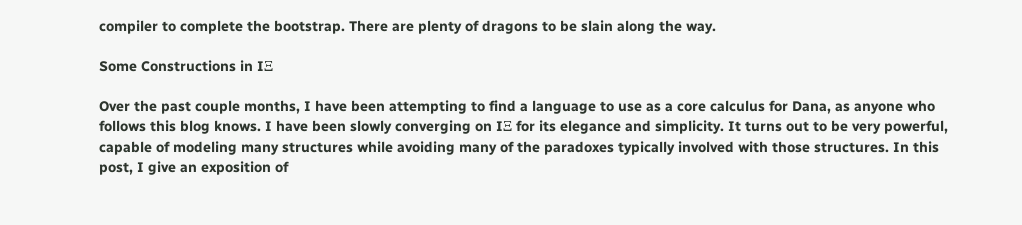compiler to complete the bootstrap. There are plenty of dragons to be slain along the way.

Some Constructions in IΞ

Over the past couple months, I have been attempting to find a language to use as a core calculus for Dana, as anyone who follows this blog knows. I have been slowly converging on IΞ for its elegance and simplicity. It turns out to be very powerful, capable of modeling many structures while avoiding many of the paradoxes typically involved with those structures. In this post, I give an exposition of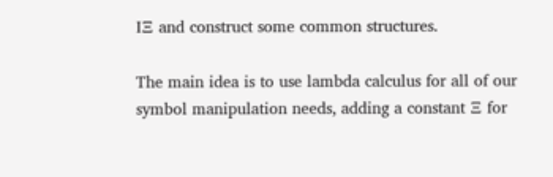IΞ and construct some common structures.

The main idea is to use lambda calculus for all of our symbol manipulation needs, adding a constant Ξ for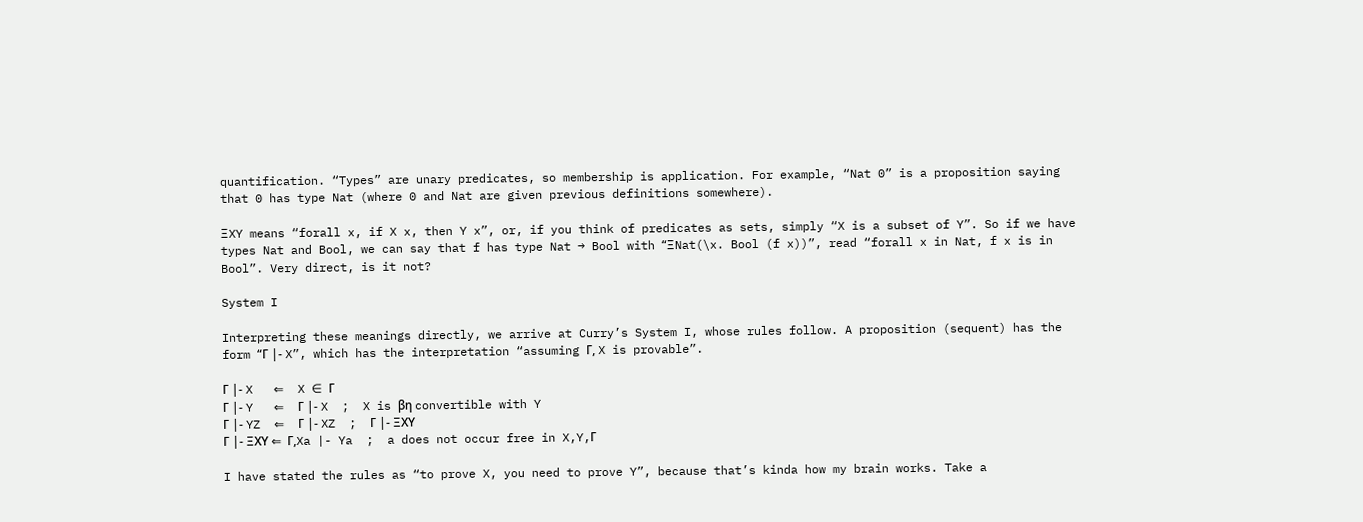quantification. “Types” are unary predicates, so membership is application. For example, “Nat 0” is a proposition saying that 0 has type Nat (where 0 and Nat are given previous definitions somewhere).

ΞXY means “forall x, if X x, then Y x”, or, if you think of predicates as sets, simply “X is a subset of Y”. So if we have types Nat and Bool, we can say that f has type Nat → Bool with “ΞNat(\x. Bool (f x))”, read “forall x in Nat, f x is in Bool”. Very direct, is it not?

System I

Interpreting these meanings directly, we arrive at Curry’s System I, whose rules follow. A proposition (sequent) has the form “Γ |- X”, which has the interpretation “assuming Γ, X is provable”.

Γ |- X   ⇐  X ∈ Γ
Γ |- Y   ⇐  Γ |- X  ;  X is βη convertible with Y
Γ |- YZ  ⇐  Γ |- XZ  ;  Γ |- ΞXY
Γ |- ΞXY ⇐  Γ,Xa |- Ya  ;  a does not occur free in X,Y,Γ

I have stated the rules as “to prove X, you need to prove Y”, because that’s kinda how my brain works. Take a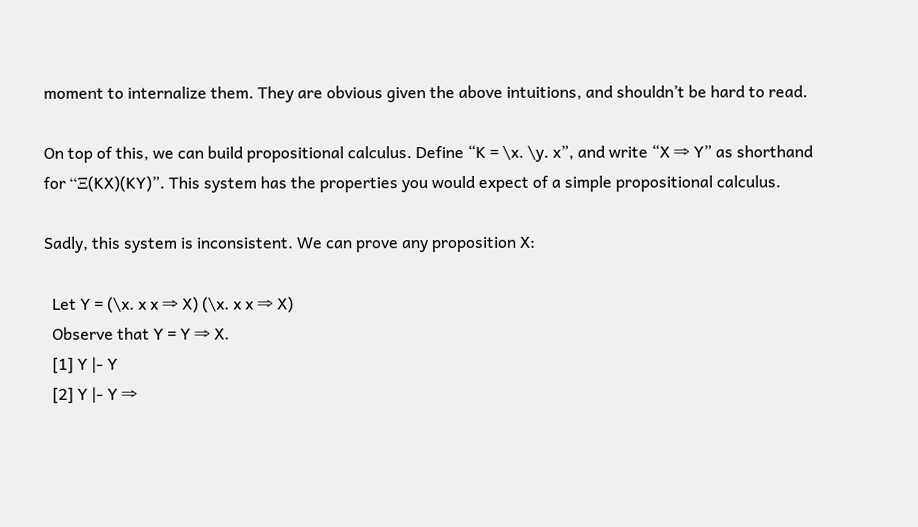moment to internalize them. They are obvious given the above intuitions, and shouldn’t be hard to read.

On top of this, we can build propositional calculus. Define “K = \x. \y. x”, and write “X ⇒ Y” as shorthand for “Ξ(KX)(KY)”. This system has the properties you would expect of a simple propositional calculus.

Sadly, this system is inconsistent. We can prove any proposition X:

  Let Y = (\x. x x ⇒ X) (\x. x x ⇒ X)
  Observe that Y = Y ⇒ X.
  [1] Y |- Y
  [2] Y |- Y ⇒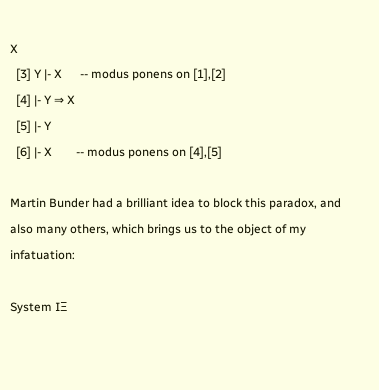X
  [3] Y |- X      -- modus ponens on [1],[2]
  [4] |- Y ⇒ X
  [5] |- Y
  [6] |- X        -- modus ponens on [4],[5]

Martin Bunder had a brilliant idea to block this paradox, and also many others, which brings us to the object of my infatuation:

System IΞ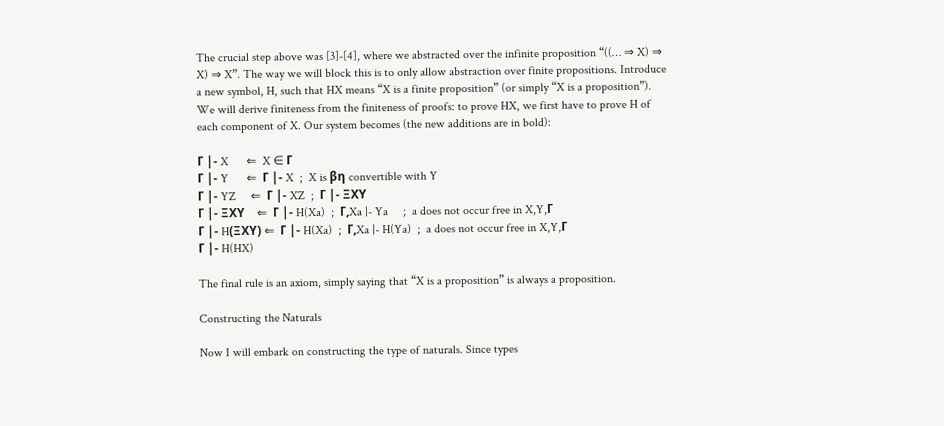The crucial step above was [3]-[4], where we abstracted over the infinite proposition “((… ⇒ X) ⇒ X) ⇒ X”. The way we will block this is to only allow abstraction over finite propositions. Introduce a new symbol, H, such that HX means “X is a finite proposition” (or simply “X is a proposition”). We will derive finiteness from the finiteness of proofs: to prove HX, we first have to prove H of each component of X. Our system becomes (the new additions are in bold):

Γ |- X      ⇐  X ∈ Γ
Γ |- Y      ⇐  Γ |- X  ;  X is βη convertible with Y
Γ |- YZ     ⇐  Γ |- XZ  ;  Γ |- ΞXY
Γ |- ΞXY    ⇐  Γ |- H(Xa)  ;  Γ,Xa |- Ya     ;  a does not occur free in X,Y,Γ
Γ |- H(ΞXY) ⇐  Γ |- H(Xa)  ;  Γ,Xa |- H(Ya)  ;  a does not occur free in X,Y,Γ
Γ |- H(HX)

The final rule is an axiom, simply saying that “X is a proposition” is always a proposition.

Constructing the Naturals

Now I will embark on constructing the type of naturals. Since types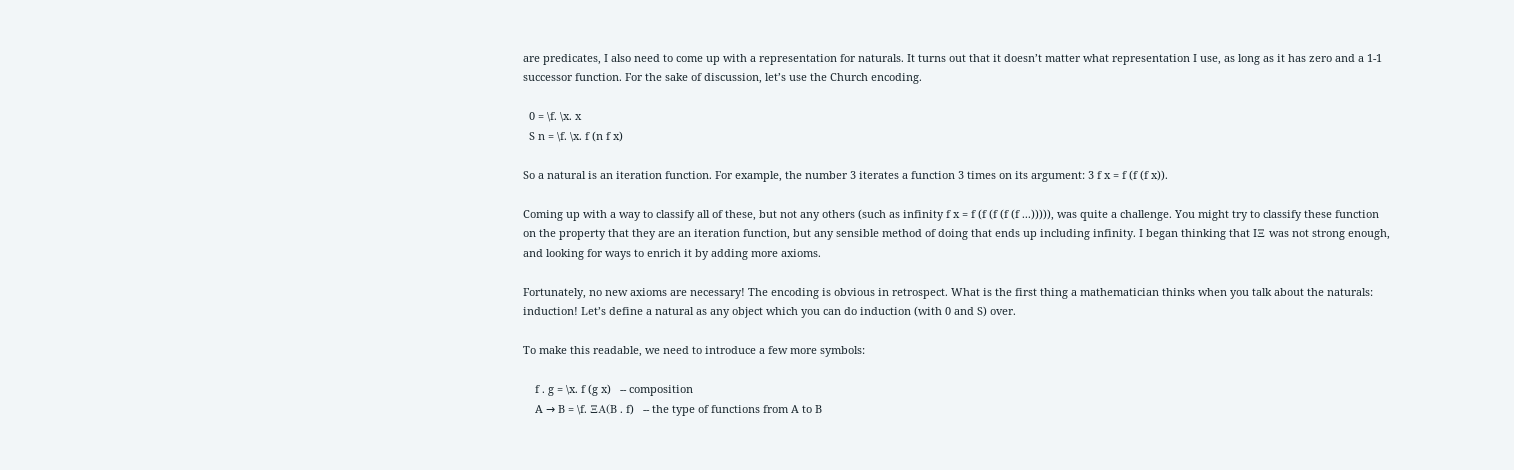are predicates, I also need to come up with a representation for naturals. It turns out that it doesn’t matter what representation I use, as long as it has zero and a 1-1 successor function. For the sake of discussion, let’s use the Church encoding.

  0 = \f. \x. x
  S n = \f. \x. f (n f x)

So a natural is an iteration function. For example, the number 3 iterates a function 3 times on its argument: 3 f x = f (f (f x)).

Coming up with a way to classify all of these, but not any others (such as infinity f x = f (f (f (f (f ...))))), was quite a challenge. You might try to classify these function on the property that they are an iteration function, but any sensible method of doing that ends up including infinity. I began thinking that IΞ was not strong enough, and looking for ways to enrich it by adding more axioms.

Fortunately, no new axioms are necessary! The encoding is obvious in retrospect. What is the first thing a mathematician thinks when you talk about the naturals: induction! Let’s define a natural as any object which you can do induction (with 0 and S) over.

To make this readable, we need to introduce a few more symbols:

    f . g = \x. f (g x)   -- composition
    A → B = \f. ΞA(B . f)   -- the type of functions from A to B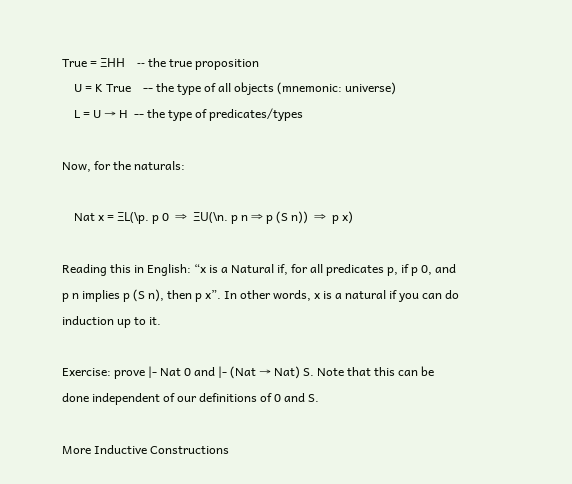True = ΞHH    -- the true proposition
    U = K True    -- the type of all objects (mnemonic: universe)
    L = U → H  -- the type of predicates/types

Now, for the naturals:

    Nat x = ΞL(\p. p 0  ⇒  ΞU(\n. p n ⇒ p (S n))  ⇒  p x)

Reading this in English: “x is a Natural if, for all predicates p, if p 0, and p n implies p (S n), then p x”. In other words, x is a natural if you can do induction up to it.

Exercise: prove |- Nat 0 and |- (Nat → Nat) S. Note that this can be done independent of our definitions of 0 and S.

More Inductive Constructions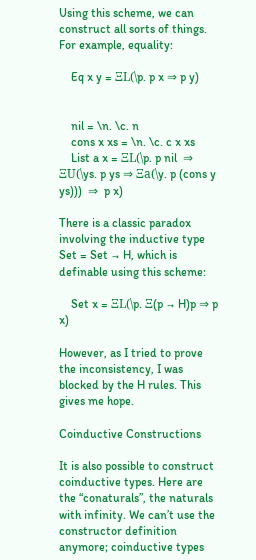Using this scheme, we can construct all sorts of things. For example, equality:

    Eq x y = ΞL(\p. p x ⇒ p y)


    nil = \n. \c. n
    cons x xs = \n. \c. c x xs
    List a x = ΞL(\p. p nil  ⇒  ΞU(\ys. p ys ⇒ Ξa(\y. p (cons y ys)))  ⇒  p x)

There is a classic paradox involving the inductive type Set = Set → H, which is definable using this scheme:

    Set x = ΞL(\p. Ξ(p → H)p ⇒ p x)

However, as I tried to prove the inconsistency, I was blocked by the H rules. This gives me hope.

Coinductive Constructions

It is also possible to construct coinductive types. Here are the “conaturals”, the naturals with infinity. We can’t use the constructor definition anymore; coinductive types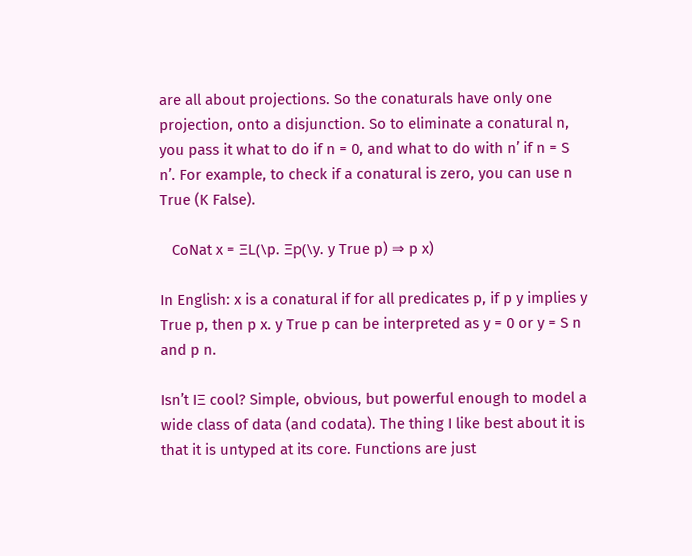are all about projections. So the conaturals have only one projection, onto a disjunction. So to eliminate a conatural n, you pass it what to do if n = 0, and what to do with n’ if n = S n’. For example, to check if a conatural is zero, you can use n True (K False).

   CoNat x = ΞL(\p. Ξp(\y. y True p) ⇒ p x)

In English: x is a conatural if for all predicates p, if p y implies y True p, then p x. y True p can be interpreted as y = 0 or y = S n and p n.

Isn’t IΞ cool? Simple, obvious, but powerful enough to model a wide class of data (and codata). The thing I like best about it is that it is untyped at its core. Functions are just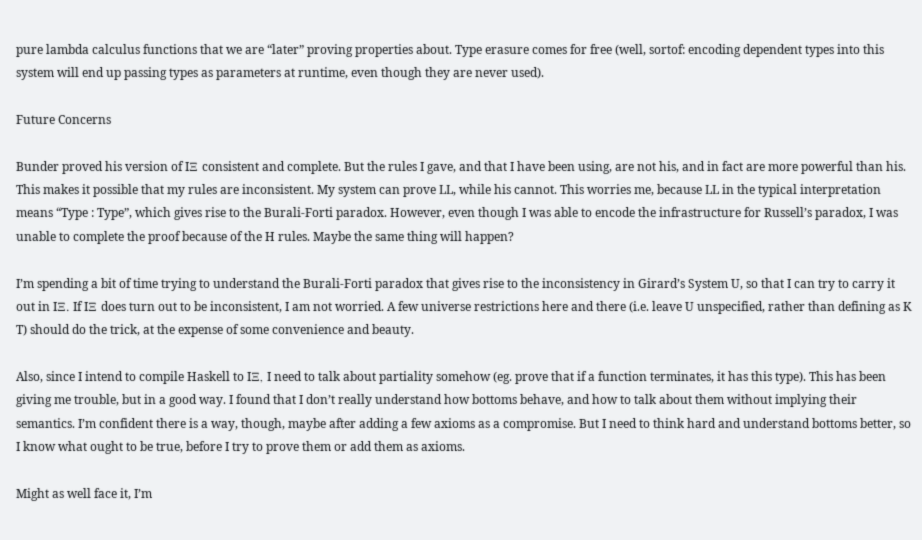pure lambda calculus functions that we are “later” proving properties about. Type erasure comes for free (well, sortof: encoding dependent types into this system will end up passing types as parameters at runtime, even though they are never used).

Future Concerns

Bunder proved his version of IΞ consistent and complete. But the rules I gave, and that I have been using, are not his, and in fact are more powerful than his. This makes it possible that my rules are inconsistent. My system can prove LL, while his cannot. This worries me, because LL in the typical interpretation means “Type : Type”, which gives rise to the Burali-Forti paradox. However, even though I was able to encode the infrastructure for Russell’s paradox, I was unable to complete the proof because of the H rules. Maybe the same thing will happen?

I’m spending a bit of time trying to understand the Burali-Forti paradox that gives rise to the inconsistency in Girard’s System U, so that I can try to carry it out in IΞ. If IΞ does turn out to be inconsistent, I am not worried. A few universe restrictions here and there (i.e. leave U unspecified, rather than defining as K T) should do the trick, at the expense of some convenience and beauty.

Also, since I intend to compile Haskell to IΞ, I need to talk about partiality somehow (eg. prove that if a function terminates, it has this type). This has been giving me trouble, but in a good way. I found that I don’t really understand how bottoms behave, and how to talk about them without implying their semantics. I’m confident there is a way, though, maybe after adding a few axioms as a compromise. But I need to think hard and understand bottoms better, so I know what ought to be true, before I try to prove them or add them as axioms.

Might as well face it, I’m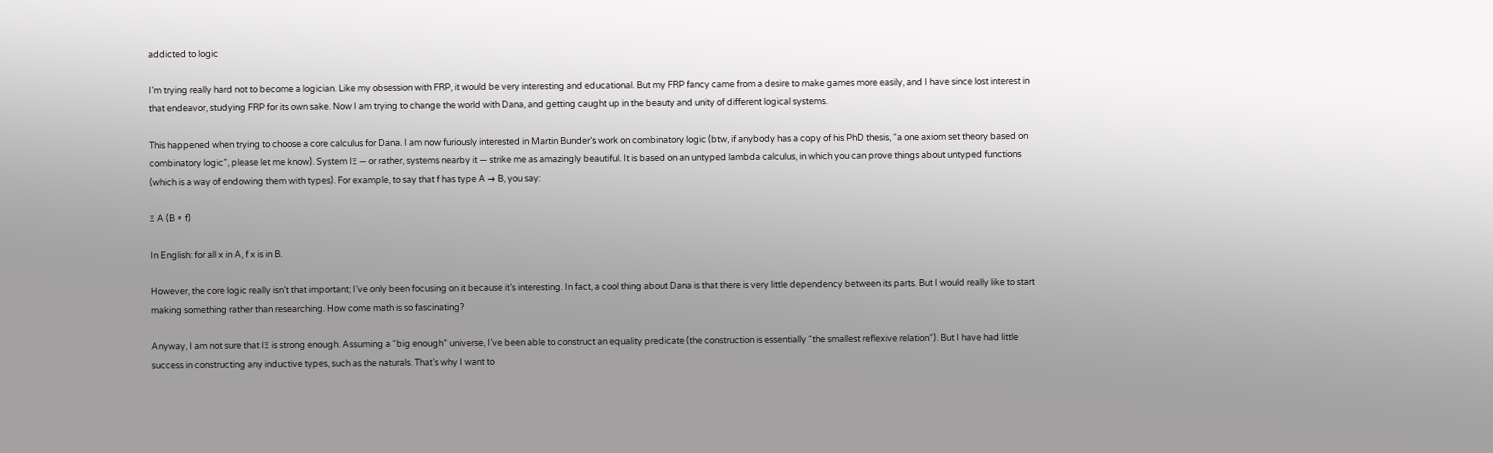addicted to logic

I’m trying really hard not to become a logician. Like my obsession with FRP, it would be very interesting and educational. But my FRP fancy came from a desire to make games more easily, and I have since lost interest in that endeavor, studying FRP for its own sake. Now I am trying to change the world with Dana, and getting caught up in the beauty and unity of different logical systems.

This happened when trying to choose a core calculus for Dana. I am now furiously interested in Martin Bunder’s work on combinatory logic (btw, if anybody has a copy of his PhD thesis, “a one axiom set theory based on combinatory logic”, please let me know). System IΞ — or rather, systems nearby it — strike me as amazingly beautiful. It is based on an untyped lambda calculus, in which you can prove things about untyped functions (which is a way of endowing them with types). For example, to say that f has type A → B, you say:

Ξ A (B ∘ f)

In English: for all x in A, f x is in B.

However, the core logic really isn’t that important; I’ve only been focusing on it because it’s interesting. In fact, a cool thing about Dana is that there is very little dependency between its parts. But I would really like to start making something rather than researching. How come math is so fascinating?

Anyway, I am not sure that IΞ is strong enough. Assuming a “big enough” universe, I’ve been able to construct an equality predicate (the construction is essentially “the smallest reflexive relation”). But I have had little success in constructing any inductive types, such as the naturals. That’s why I want to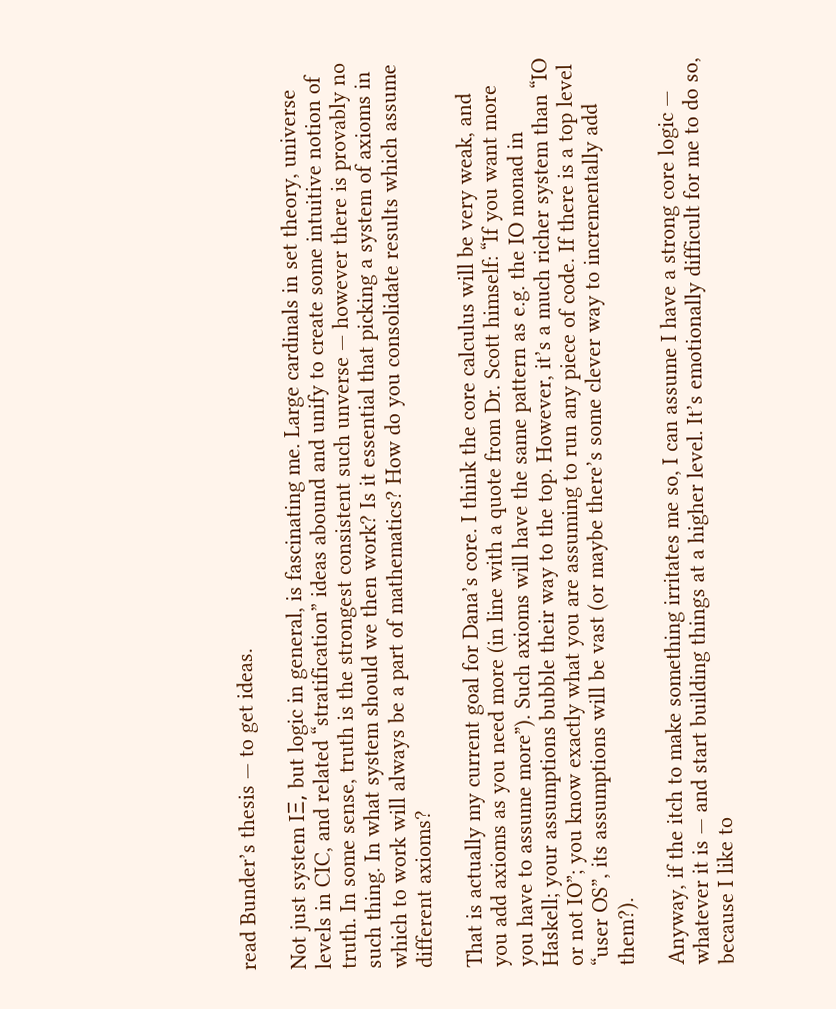read Bunder’s thesis — to get ideas.

Not just system IΞ, but logic in general, is fascinating me. Large cardinals in set theory, universe levels in CIC, and related “stratification” ideas abound and unify to create some intuitive notion of truth. In some sense, truth is the strongest consistent such unverse — however there is provably no such thing. In what system should we then work? Is it essential that picking a system of axioms in which to work will always be a part of mathematics? How do you consolidate results which assume different axioms?

That is actually my current goal for Dana’s core. I think the core calculus will be very weak, and you add axioms as you need more (in line with a quote from Dr. Scott himself: “If you want more you have to assume more”). Such axioms will have the same pattern as e.g. the IO monad in Haskell; your assumptions bubble their way to the top. However, it’s a much richer system than “IO or not IO”; you know exactly what you are assuming to run any piece of code. If there is a top level “user OS”, its assumptions will be vast (or maybe there’s some clever way to incrementally add them?).

Anyway, if the itch to make something irritates me so, I can assume I have a strong core logic — whatever it is — and start building things at a higher level. It’s emotionally difficult for me to do so, because I like to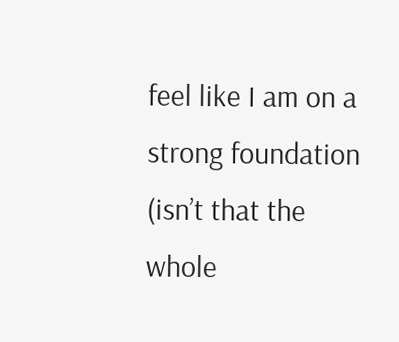feel like I am on a strong foundation (isn’t that the whole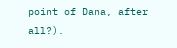point of Dana, after all?).